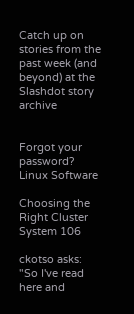Catch up on stories from the past week (and beyond) at the Slashdot story archive


Forgot your password?
Linux Software

Choosing the Right Cluster System 106

ckotso asks: "So I've read here and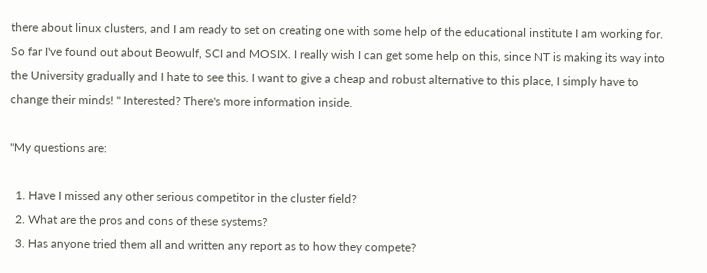there about linux clusters, and I am ready to set on creating one with some help of the educational institute I am working for. So far I've found out about Beowulf, SCI and MOSIX. I really wish I can get some help on this, since NT is making its way into the University gradually and I hate to see this. I want to give a cheap and robust alternative to this place, I simply have to change their minds! " Interested? There's more information inside.

"My questions are:

  1. Have I missed any other serious competitor in the cluster field?
  2. What are the pros and cons of these systems?
  3. Has anyone tried them all and written any report as to how they compete?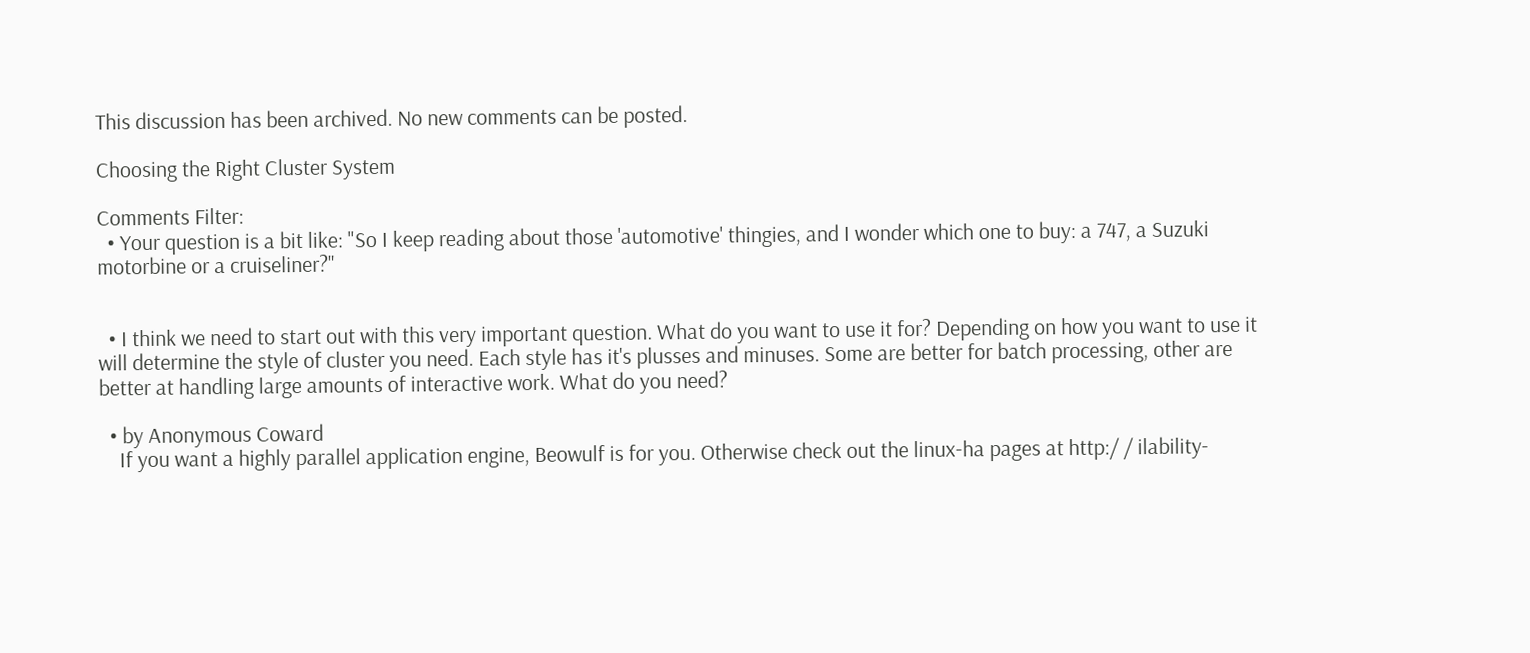This discussion has been archived. No new comments can be posted.

Choosing the Right Cluster System

Comments Filter:
  • Your question is a bit like: "So I keep reading about those 'automotive' thingies, and I wonder which one to buy: a 747, a Suzuki motorbine or a cruiseliner?"


  • I think we need to start out with this very important question. What do you want to use it for? Depending on how you want to use it will determine the style of cluster you need. Each style has it's plusses and minuses. Some are better for batch processing, other are better at handling large amounts of interactive work. What do you need?

  • by Anonymous Coward
    If you want a highly parallel application engine, Beowulf is for you. Otherwise check out the linux-ha pages at http:/ / ilability-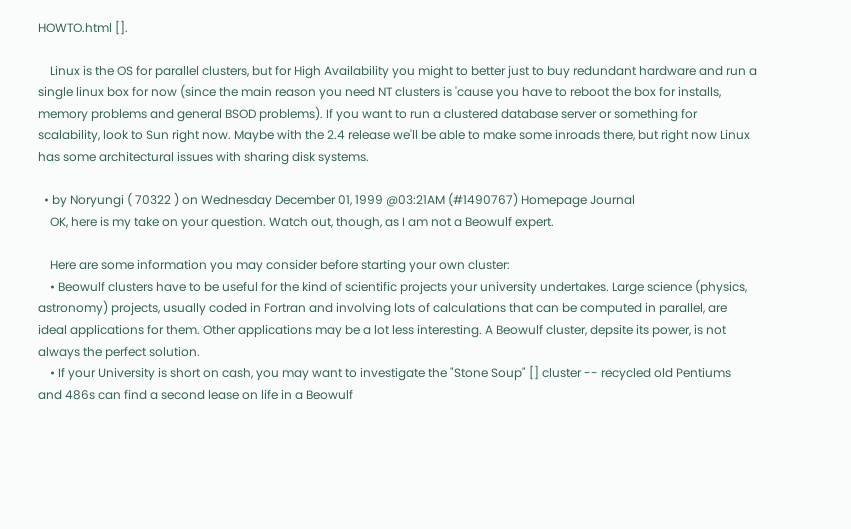HOWTO.html [].

    Linux is the OS for parallel clusters, but for High Availability you might to better just to buy redundant hardware and run a single linux box for now (since the main reason you need NT clusters is 'cause you have to reboot the box for installs, memory problems and general BSOD problems). If you want to run a clustered database server or something for scalability, look to Sun right now. Maybe with the 2.4 release we'll be able to make some inroads there, but right now Linux has some architectural issues with sharing disk systems.

  • by Noryungi ( 70322 ) on Wednesday December 01, 1999 @03:21AM (#1490767) Homepage Journal
    OK, here is my take on your question. Watch out, though, as I am not a Beowulf expert.

    Here are some information you may consider before starting your own cluster:
    • Beowulf clusters have to be useful for the kind of scientific projects your university undertakes. Large science (physics, astronomy) projects, usually coded in Fortran and involving lots of calculations that can be computed in parallel, are ideal applications for them. Other applications may be a lot less interesting. A Beowulf cluster, depsite its power, is not always the perfect solution.
    • If your University is short on cash, you may want to investigate the "Stone Soup" [] cluster -- recycled old Pentiums and 486s can find a second lease on life in a Beowulf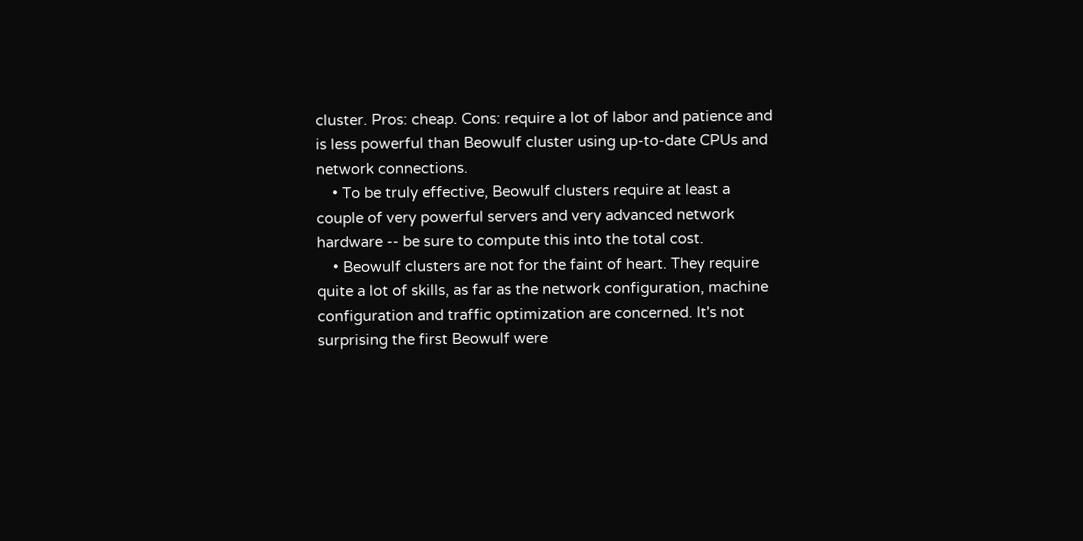cluster. Pros: cheap. Cons: require a lot of labor and patience and is less powerful than Beowulf cluster using up-to-date CPUs and network connections.
    • To be truly effective, Beowulf clusters require at least a couple of very powerful servers and very advanced network hardware -- be sure to compute this into the total cost.
    • Beowulf clusters are not for the faint of heart. They require quite a lot of skills, as far as the network configuration, machine configuration and traffic optimization are concerned. It's not surprising the first Beowulf were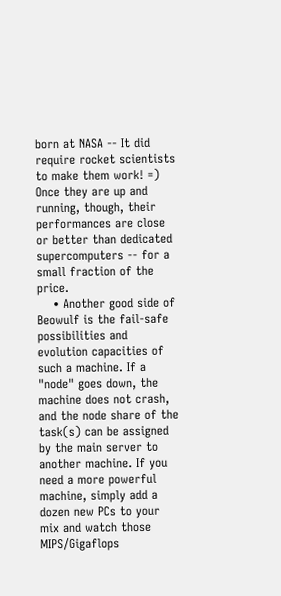born at NASA -- It did require rocket scientists to make them work! =) Once they are up and running, though, their performances are close or better than dedicated supercomputers -- for a small fraction of the price.
    • Another good side of Beowulf is the fail-safe possibilities and evolution capacities of such a machine. If a "node" goes down, the machine does not crash, and the node share of the task(s) can be assigned by the main server to another machine. If you need a more powerful machine, simply add a dozen new PCs to your mix and watch those MIPS/Gigaflops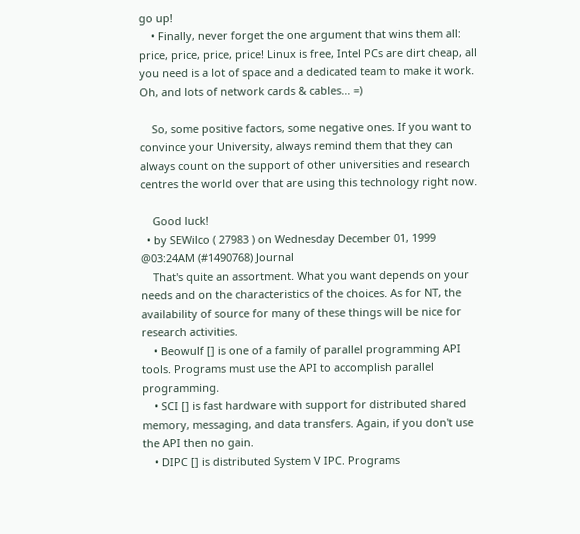go up!
    • Finally, never forget the one argument that wins them all: price, price, price, price! Linux is free, Intel PCs are dirt cheap, all you need is a lot of space and a dedicated team to make it work. Oh, and lots of network cards & cables... =)

    So, some positive factors, some negative ones. If you want to convince your University, always remind them that they can always count on the support of other universities and research centres the world over that are using this technology right now.

    Good luck!
  • by SEWilco ( 27983 ) on Wednesday December 01, 1999 @03:24AM (#1490768) Journal
    That's quite an assortment. What you want depends on your needs and on the characteristics of the choices. As for NT, the availability of source for many of these things will be nice for research activities.
    • Beowulf [] is one of a family of parallel programming API tools. Programs must use the API to accomplish parallel programming.
    • SCI [] is fast hardware with support for distributed shared memory, messaging, and data transfers. Again, if you don't use the API then no gain.
    • DIPC [] is distributed System V IPC. Programs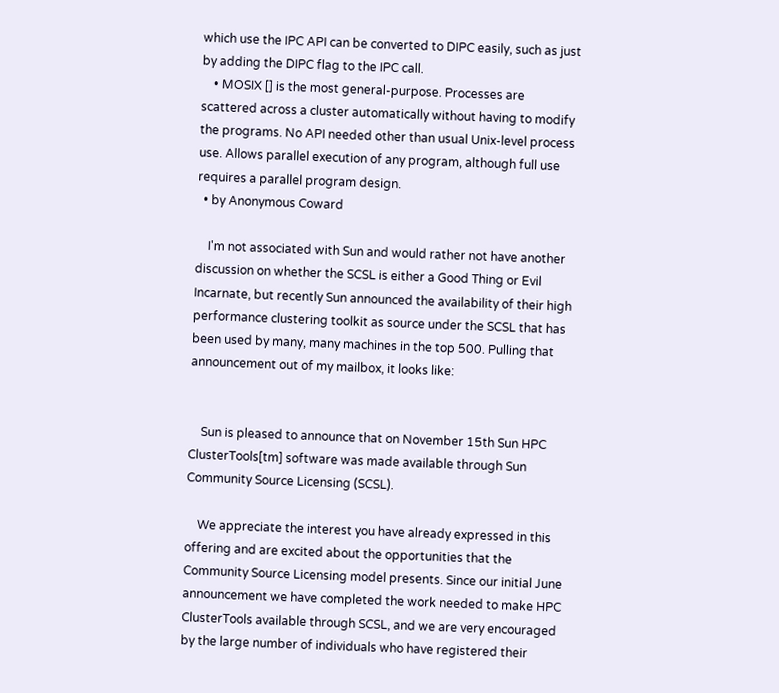which use the IPC API can be converted to DIPC easily, such as just by adding the DIPC flag to the IPC call.
    • MOSIX [] is the most general-purpose. Processes are scattered across a cluster automatically without having to modify the programs. No API needed other than usual Unix-level process use. Allows parallel execution of any program, although full use requires a parallel program design.
  • by Anonymous Coward

    I'm not associated with Sun and would rather not have another discussion on whether the SCSL is either a Good Thing or Evil Incarnate, but recently Sun announced the availability of their high performance clustering toolkit as source under the SCSL that has been used by many, many machines in the top 500. Pulling that announcement out of my mailbox, it looks like:


    Sun is pleased to announce that on November 15th Sun HPC ClusterTools[tm] software was made available through Sun Community Source Licensing (SCSL).

    We appreciate the interest you have already expressed in this offering and are excited about the opportunities that the Community Source Licensing model presents. Since our initial June announcement we have completed the work needed to make HPC ClusterTools available through SCSL, and we are very encouraged by the large number of individuals who have registered their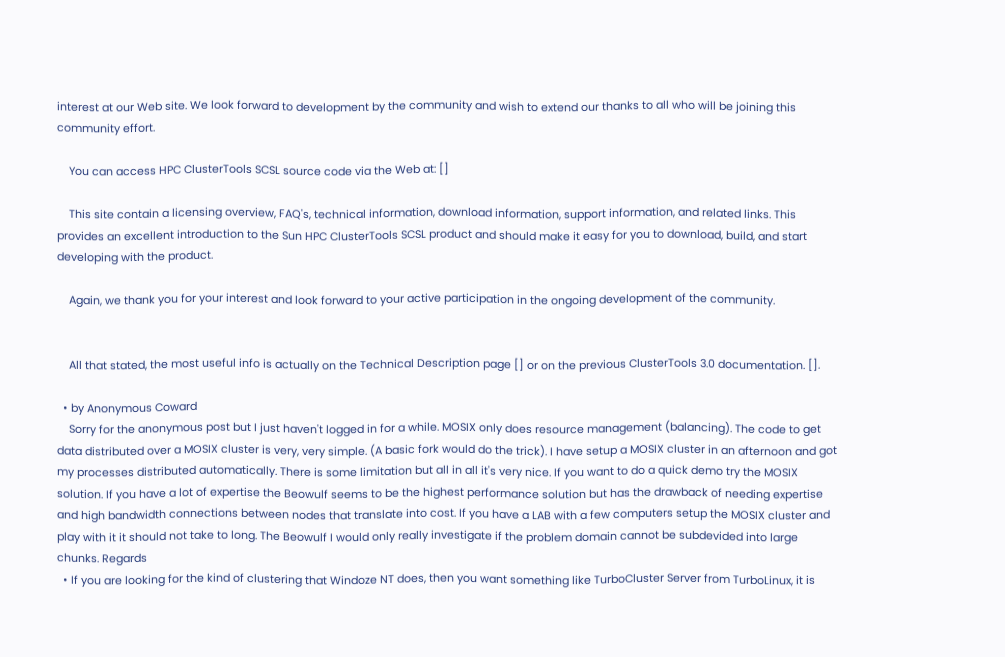interest at our Web site. We look forward to development by the community and wish to extend our thanks to all who will be joining this community effort.

    You can access HPC ClusterTools SCSL source code via the Web at: []

    This site contain a licensing overview, FAQ's, technical information, download information, support information, and related links. This provides an excellent introduction to the Sun HPC ClusterTools SCSL product and should make it easy for you to download, build, and start developing with the product.

    Again, we thank you for your interest and look forward to your active participation in the ongoing development of the community.


    All that stated, the most useful info is actually on the Technical Description page [] or on the previous ClusterTools 3.0 documentation. [].

  • by Anonymous Coward
    Sorry for the anonymous post but I just haven't logged in for a while. MOSIX only does resource management (balancing). The code to get data distributed over a MOSIX cluster is very, very simple. (A basic fork would do the trick). I have setup a MOSIX cluster in an afternoon and got my processes distributed automatically. There is some limitation but all in all it's very nice. If you want to do a quick demo try the MOSIX solution. If you have a lot of expertise the Beowulf seems to be the highest performance solution but has the drawback of needing expertise and high bandwidth connections between nodes that translate into cost. If you have a LAB with a few computers setup the MOSIX cluster and play with it it should not take to long. The Beowulf I would only really investigate if the problem domain cannot be subdevided into large chunks. Regards
  • If you are looking for the kind of clustering that Windoze NT does, then you want something like TurboCluster Server from TurboLinux, it is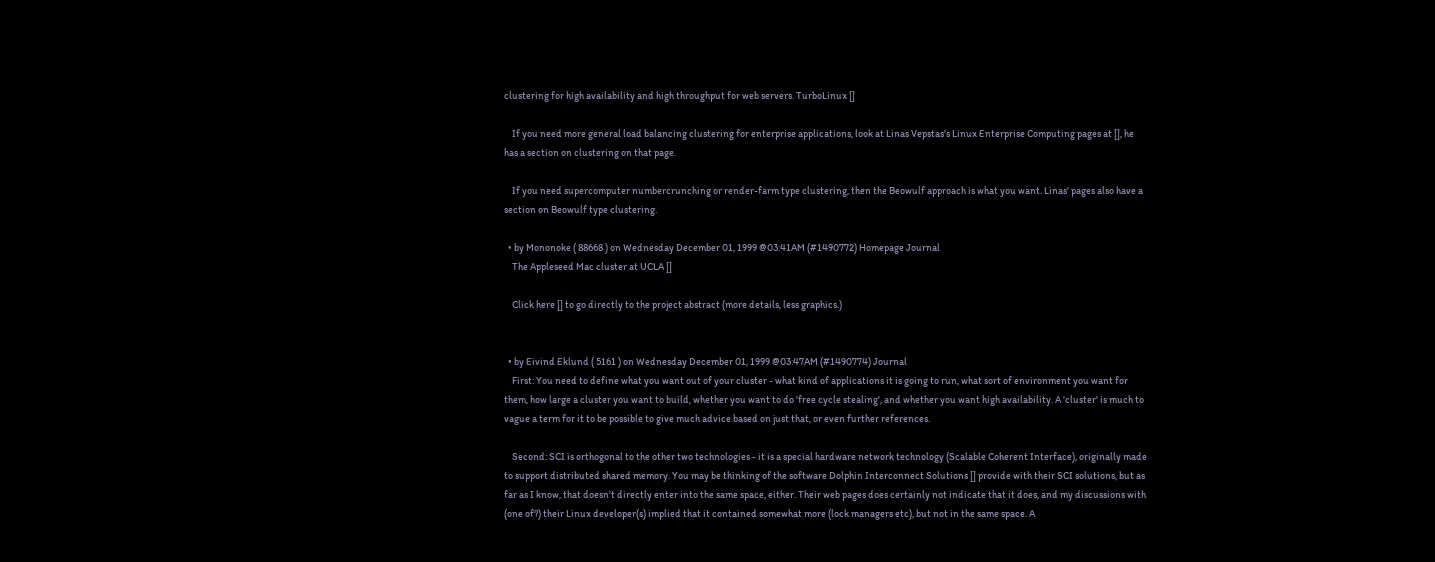clustering for high availability and high throughput for web servers. TurboLinux []

    If you need more general load balancing clustering for enterprise applications, look at Linas Vepstas's Linux Enterprise Computing pages at [], he has a section on clustering on that page.

    If you need supercomputer numbercrunching or render-farm type clustering, then the Beowulf approach is what you want. Linas' pages also have a section on Beowulf type clustering.

  • by Mononoke ( 88668 ) on Wednesday December 01, 1999 @03:41AM (#1490772) Homepage Journal
    The Appleseed Mac cluster at UCLA []

    Click here [] to go directly to the project abstract (more details, less graphics.)


  • by Eivind Eklund ( 5161 ) on Wednesday December 01, 1999 @03:47AM (#1490774) Journal
    First: You need to define what you want out of your cluster - what kind of applications it is going to run, what sort of environment you want for them, how large a cluster you want to build, whether you want to do 'free cycle stealing', and whether you want high availability. A 'cluster' is much to vague a term for it to be possible to give much advice based on just that, or even further references.

    Second: SCI is orthogonal to the other two technologies - it is a special hardware network technology (Scalable Coherent Interface), originally made to support distributed shared memory. You may be thinking of the software Dolphin Interconnect Solutions [] provide with their SCI solutions, but as far as I know, that doesn't directly enter into the same space, either. Their web pages does certainly not indicate that it does, and my discussions with (one of?) their Linux developer(s) implied that it contained somewhat more (lock managers etc), but not in the same space. A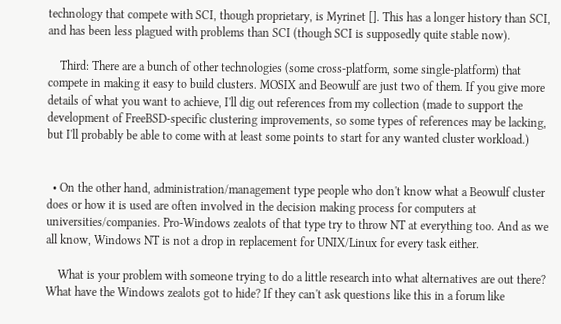technology that compete with SCI, though proprietary, is Myrinet []. This has a longer history than SCI, and has been less plagued with problems than SCI (though SCI is supposedly quite stable now).

    Third: There are a bunch of other technologies (some cross-platform, some single-platform) that compete in making it easy to build clusters. MOSIX and Beowulf are just two of them. If you give more details of what you want to achieve, I'll dig out references from my collection (made to support the development of FreeBSD-specific clustering improvements, so some types of references may be lacking, but I'll probably be able to come with at least some points to start for any wanted cluster workload.)


  • On the other hand, administration/management type people who don't know what a Beowulf cluster does or how it is used are often involved in the decision making process for computers at universities/companies. Pro-Windows zealots of that type try to throw NT at everything too. And as we all know, Windows NT is not a drop in replacement for UNIX/Linux for every task either.

    What is your problem with someone trying to do a little research into what alternatives are out there? What have the Windows zealots got to hide? If they can't ask questions like this in a forum like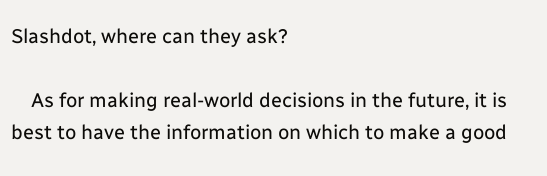Slashdot, where can they ask?

    As for making real-world decisions in the future, it is best to have the information on which to make a good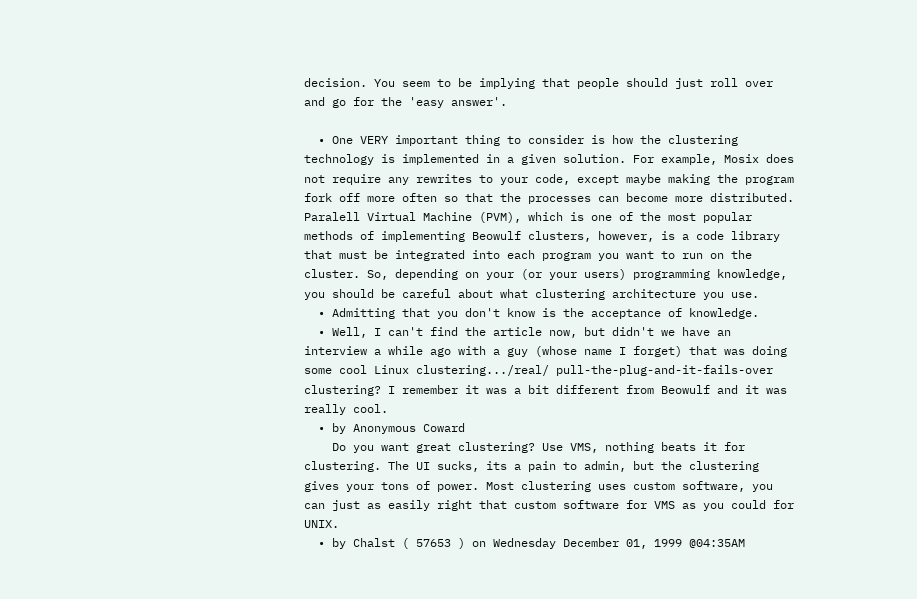decision. You seem to be implying that people should just roll over and go for the 'easy answer'.

  • One VERY important thing to consider is how the clustering technology is implemented in a given solution. For example, Mosix does not require any rewrites to your code, except maybe making the program fork off more often so that the processes can become more distributed. Paralell Virtual Machine (PVM), which is one of the most popular methods of implementing Beowulf clusters, however, is a code library that must be integrated into each program you want to run on the cluster. So, depending on your (or your users) programming knowledge, you should be careful about what clustering architecture you use.
  • Admitting that you don't know is the acceptance of knowledge.
  • Well, I can't find the article now, but didn't we have an interview a while ago with a guy (whose name I forget) that was doing some cool Linux clustering.../real/ pull-the-plug-and-it-fails-over clustering? I remember it was a bit different from Beowulf and it was really cool.
  • by Anonymous Coward
    Do you want great clustering? Use VMS, nothing beats it for clustering. The UI sucks, its a pain to admin, but the clustering gives your tons of power. Most clustering uses custom software, you can just as easily right that custom software for VMS as you could for UNIX.
  • by Chalst ( 57653 ) on Wednesday December 01, 1999 @04:35AM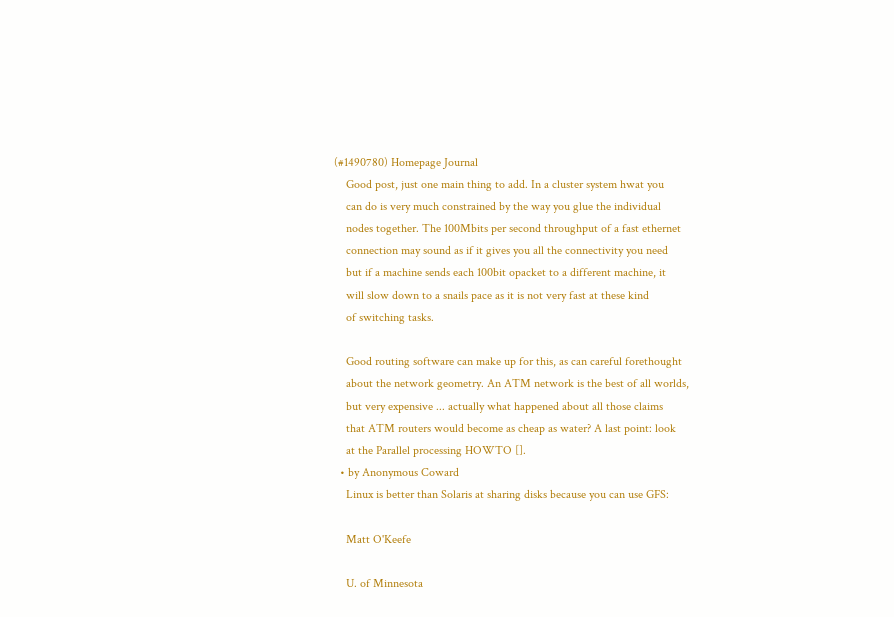(#1490780) Homepage Journal
    Good post, just one main thing to add. In a cluster system hwat you
    can do is very much constrained by the way you glue the individual
    nodes together. The 100Mbits per second throughput of a fast ethernet
    connection may sound as if it gives you all the connectivity you need
    but if a machine sends each 100bit opacket to a different machine, it
    will slow down to a snails pace as it is not very fast at these kind
    of switching tasks.

    Good routing software can make up for this, as can careful forethought
    about the network geometry. An ATM network is the best of all worlds,
    but very expensive ... actually what happened about all those claims
    that ATM routers would become as cheap as water? A last point: look
    at the Parallel processing HOWTO [].
  • by Anonymous Coward
    Linux is better than Solaris at sharing disks because you can use GFS:

    Matt O'Keefe

    U. of Minnesota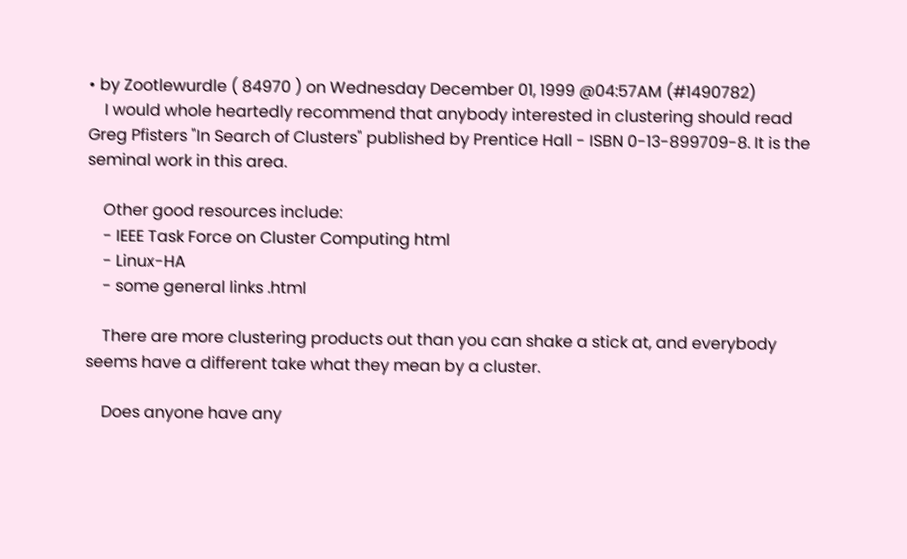• by Zootlewurdle ( 84970 ) on Wednesday December 01, 1999 @04:57AM (#1490782)
    I would whole heartedly recommend that anybody interested in clustering should read Greg Pfisters "In Search of Clusters" published by Prentice Hall - ISBN 0-13-899709-8. It is the seminal work in this area.

    Other good resources include:
    - IEEE Task Force on Cluster Computing html
    - Linux-HA
    - some general links .html

    There are more clustering products out than you can shake a stick at, and everybody seems have a different take what they mean by a cluster.

    Does anyone have any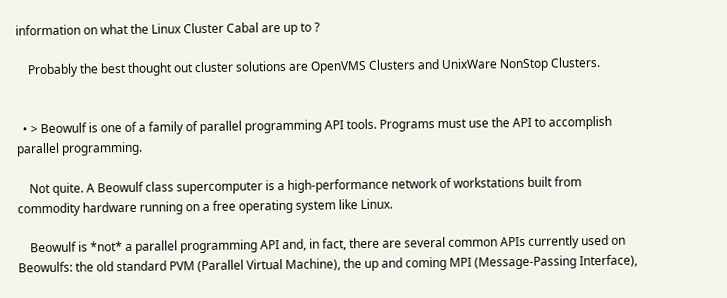information on what the Linux Cluster Cabal are up to ?

    Probably the best thought out cluster solutions are OpenVMS Clusters and UnixWare NonStop Clusters.


  • > Beowulf is one of a family of parallel programming API tools. Programs must use the API to accomplish parallel programming.

    Not quite. A Beowulf class supercomputer is a high-performance network of workstations built from commodity hardware running on a free operating system like Linux.

    Beowulf is *not* a parallel programming API and, in fact, there are several common APIs currently used on Beowulfs: the old standard PVM (Parallel Virtual Machine), the up and coming MPI (Message-Passing Interface),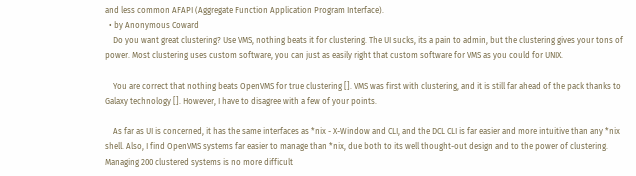and less common AFAPI (Aggregate Function Application Program Interface).
  • by Anonymous Coward
    Do you want great clustering? Use VMS, nothing beats it for clustering. The UI sucks, its a pain to admin, but the clustering gives your tons of power. Most clustering uses custom software, you can just as easily right that custom software for VMS as you could for UNIX.

    You are correct that nothing beats OpenVMS for true clustering []. VMS was first with clustering, and it is still far ahead of the pack thanks to Galaxy technology []. However, I have to disagree with a few of your points.

    As far as UI is concerned, it has the same interfaces as *nix - X-Window and CLI, and the DCL CLI is far easier and more intuitive than any *nix shell. Also, I find OpenVMS systems far easier to manage than *nix, due both to its well thought-out design and to the power of clustering. Managing 200 clustered systems is no more difficult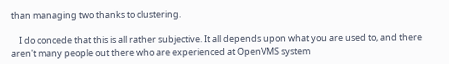than managing two thanks to clustering.

    I do concede that this is all rather subjective. It all depends upon what you are used to, and there aren't many people out there who are experienced at OpenVMS system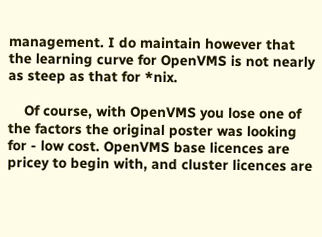management. I do maintain however that the learning curve for OpenVMS is not nearly as steep as that for *nix.

    Of course, with OpenVMS you lose one of the factors the original poster was looking for - low cost. OpenVMS base licences are pricey to begin with, and cluster licences are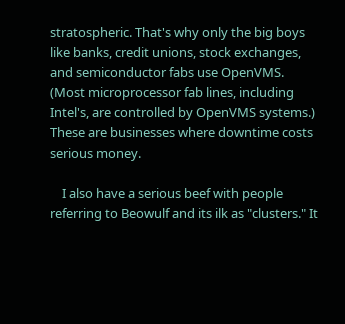stratospheric. That's why only the big boys like banks, credit unions, stock exchanges, and semiconductor fabs use OpenVMS. (Most microprocessor fab lines, including Intel's, are controlled by OpenVMS systems.) These are businesses where downtime costs serious money.

    I also have a serious beef with people referring to Beowulf and its ilk as "clusters." It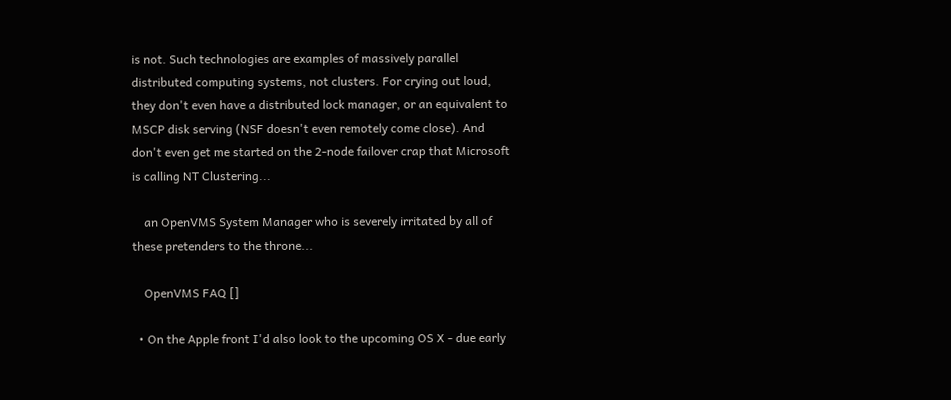is not. Such technologies are examples of massively parallel distributed computing systems, not clusters. For crying out loud, they don't even have a distributed lock manager, or an equivalent to MSCP disk serving (NSF doesn't even remotely come close). And don't even get me started on the 2-node failover crap that Microsoft is calling NT Clustering...

    an OpenVMS System Manager who is severely irritated by all of these pretenders to the throne...

    OpenVMS FAQ []

  • On the Apple front I'd also look to the upcoming OS X - due early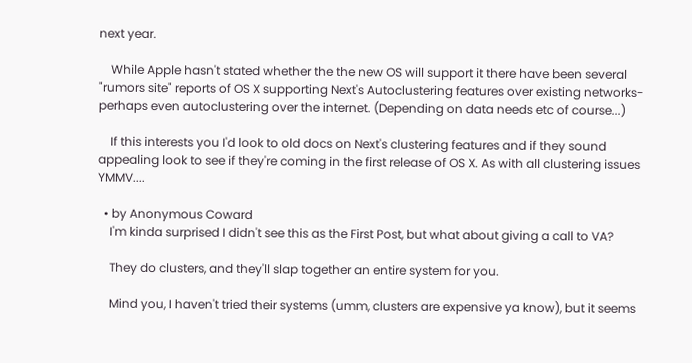next year.

    While Apple hasn't stated whether the the new OS will support it there have been several "rumors site" reports of OS X supporting Next's Autoclustering features over existing networks- perhaps even autoclustering over the internet. (Depending on data needs etc of course...)

    If this interests you I'd look to old docs on Next's clustering features and if they sound appealing look to see if they're coming in the first release of OS X. As with all clustering issues YMMV....

  • by Anonymous Coward
    I'm kinda surprised I didn't see this as the First Post, but what about giving a call to VA?

    They do clusters, and they'll slap together an entire system for you.

    Mind you, I haven't tried their systems (umm, clusters are expensive ya know), but it seems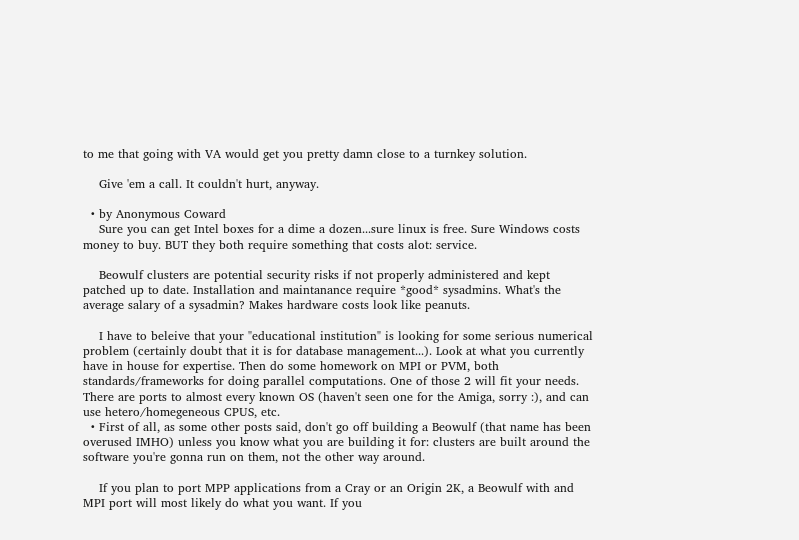to me that going with VA would get you pretty damn close to a turnkey solution.

    Give 'em a call. It couldn't hurt, anyway.

  • by Anonymous Coward
    Sure you can get Intel boxes for a dime a dozen...sure linux is free. Sure Windows costs money to buy. BUT they both require something that costs alot: service.

    Beowulf clusters are potential security risks if not properly administered and kept patched up to date. Installation and maintanance require *good* sysadmins. What's the average salary of a sysadmin? Makes hardware costs look like peanuts.

    I have to beleive that your "educational institution" is looking for some serious numerical problem (certainly doubt that it is for database management...). Look at what you currently have in house for expertise. Then do some homework on MPI or PVM, both standards/frameworks for doing parallel computations. One of those 2 will fit your needs. There are ports to almost every known OS (haven't seen one for the Amiga, sorry :), and can use hetero/homegeneous CPUS, etc.
  • First of all, as some other posts said, don't go off building a Beowulf (that name has been overused IMHO) unless you know what you are building it for: clusters are built around the software you're gonna run on them, not the other way around.

    If you plan to port MPP applications from a Cray or an Origin 2K, a Beowulf with and MPI port will most likely do what you want. If you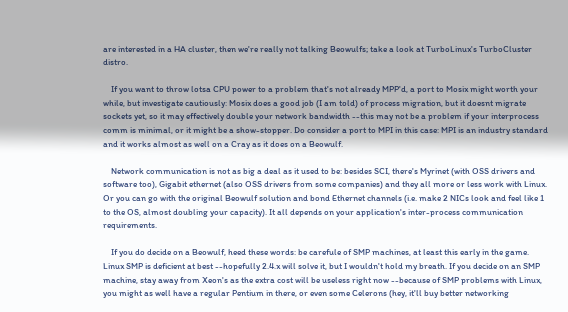are interested in a HA cluster, then we're really not talking Beowulfs; take a look at TurboLinux's TurboCluster distro.

    If you want to throw lotsa CPU power to a problem that's not already MPP'd, a port to Mosix might worth your while, but investigate cautiously: Mosix does a good job (I am told) of process migration, but it doesnt migrate sockets yet, so it may effectively double your network bandwidth --this may not be a problem if your interprocess comm is minimal, or it might be a show-stopper. Do consider a port to MPI in this case: MPI is an industry standard and it works almost as well on a Cray as it does on a Beowulf.

    Network communication is not as big a deal as it used to be: besides SCI, there's Myrinet (with OSS drivers and software too), Gigabit ethernet (also OSS drivers from some companies) and they all more or less work with Linux. Or you can go with the original Beowulf solution and bond Ethernet channels (i.e. make 2 NICs look and feel like 1 to the OS, almost doubling your capacity). It all depends on your application's inter-process communication requirements.

    If you do decide on a Beowulf, heed these words: be carefule of SMP machines, at least this early in the game. Linux SMP is deficient at best --hopefully 2.4.x will solve it, but I wouldn't hold my breath. If you decide on an SMP machine, stay away from Xeon's as the extra cost will be useless right now --because of SMP problems with Linux, you might as well have a regular Pentium in there, or even some Celerons (hey, it'll buy better networking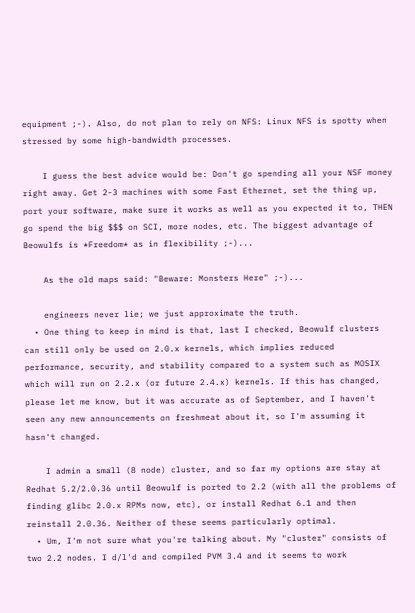equipment ;-). Also, do not plan to rely on NFS: Linux NFS is spotty when stressed by some high-bandwidth processes.

    I guess the best advice would be: Don't go spending all your NSF money right away. Get 2-3 machines with some Fast Ethernet, set the thing up, port your software, make sure it works as well as you expected it to, THEN go spend the big $$$ on SCI, more nodes, etc. The biggest advantage of Beowulfs is *Freedom* as in flexibility ;-)...

    As the old maps said: "Beware: Monsters Here" ;-)...

    engineers never lie; we just approximate the truth.
  • One thing to keep in mind is that, last I checked, Beowulf clusters can still only be used on 2.0.x kernels, which implies reduced performance, security, and stability compared to a system such as MOSIX which will run on 2.2.x (or future 2.4.x) kernels. If this has changed, please let me know, but it was accurate as of September, and I haven't seen any new announcements on freshmeat about it, so I'm assuming it hasn't changed.

    I admin a small (8 node) cluster, and so far my options are stay at Redhat 5.2/2.0.36 until Beowulf is ported to 2.2 (with all the problems of finding glibc 2.0.x RPMs now, etc), or install Redhat 6.1 and then reinstall 2.0.36. Neither of these seems particularly optimal.
  • Um, I'm not sure what you're talking about. My "cluster" consists of two 2.2 nodes. I d/l'd and compiled PVM 3.4 and it seems to work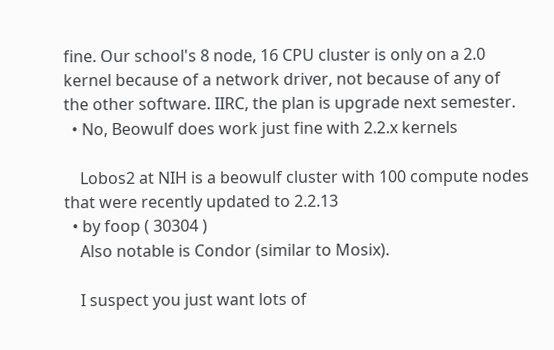fine. Our school's 8 node, 16 CPU cluster is only on a 2.0 kernel because of a network driver, not because of any of the other software. IIRC, the plan is upgrade next semester.
  • No, Beowulf does work just fine with 2.2.x kernels

    Lobos2 at NIH is a beowulf cluster with 100 compute nodes that were recently updated to 2.2.13
  • by foop ( 30304 )
    Also notable is Condor (similar to Mosix).

    I suspect you just want lots of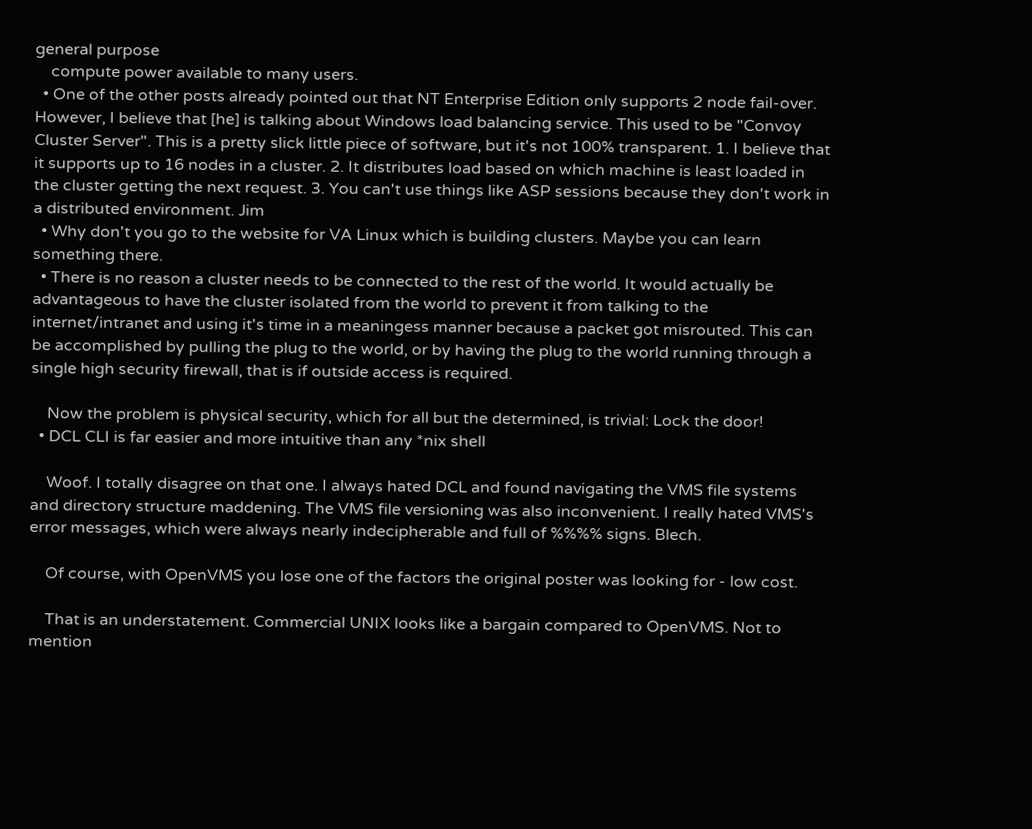general purpose
    compute power available to many users.
  • One of the other posts already pointed out that NT Enterprise Edition only supports 2 node fail-over. However, I believe that [he] is talking about Windows load balancing service. This used to be "Convoy Cluster Server". This is a pretty slick little piece of software, but it's not 100% transparent. 1. I believe that it supports up to 16 nodes in a cluster. 2. It distributes load based on which machine is least loaded in the cluster getting the next request. 3. You can't use things like ASP sessions because they don't work in a distributed environment. Jim
  • Why don't you go to the website for VA Linux which is building clusters. Maybe you can learn something there.
  • There is no reason a cluster needs to be connected to the rest of the world. It would actually be advantageous to have the cluster isolated from the world to prevent it from talking to the internet/intranet and using it's time in a meaningess manner because a packet got misrouted. This can be accomplished by pulling the plug to the world, or by having the plug to the world running through a single high security firewall, that is if outside access is required.

    Now the problem is physical security, which for all but the determined, is trivial: Lock the door!
  • DCL CLI is far easier and more intuitive than any *nix shell

    Woof. I totally disagree on that one. I always hated DCL and found navigating the VMS file systems and directory structure maddening. The VMS file versioning was also inconvenient. I really hated VMS's error messages, which were always nearly indecipherable and full of %%%% signs. Blech.

    Of course, with OpenVMS you lose one of the factors the original poster was looking for - low cost.

    That is an understatement. Commercial UNIX looks like a bargain compared to OpenVMS. Not to mention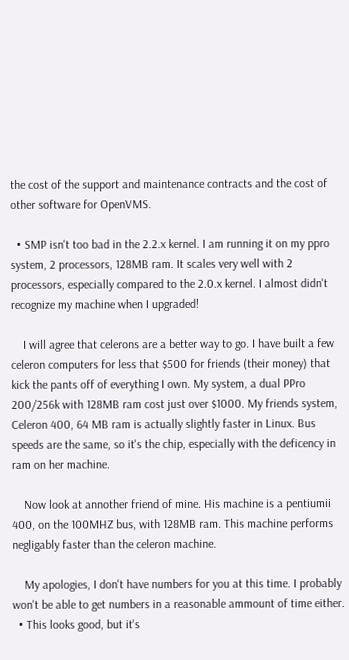the cost of the support and maintenance contracts and the cost of other software for OpenVMS.

  • SMP isn't too bad in the 2.2.x kernel. I am running it on my ppro system, 2 processors, 128MB ram. It scales very well with 2 processors, especially compared to the 2.0.x kernel. I almost didn't recognize my machine when I upgraded!

    I will agree that celerons are a better way to go. I have built a few celeron computers for less that $500 for friends (their money) that kick the pants off of everything I own. My system, a dual PPro 200/256k with 128MB ram cost just over $1000. My friends system, Celeron 400, 64 MB ram is actually slightly faster in Linux. Bus speeds are the same, so it's the chip, especially with the deficency in ram on her machine.

    Now look at annother friend of mine. His machine is a pentiumii 400, on the 100MHZ bus, with 128MB ram. This machine performs negligably faster than the celeron machine.

    My apologies, I don't have numbers for you at this time. I probably won't be able to get numbers in a reasonable ammount of time either.
  • This looks good, but it's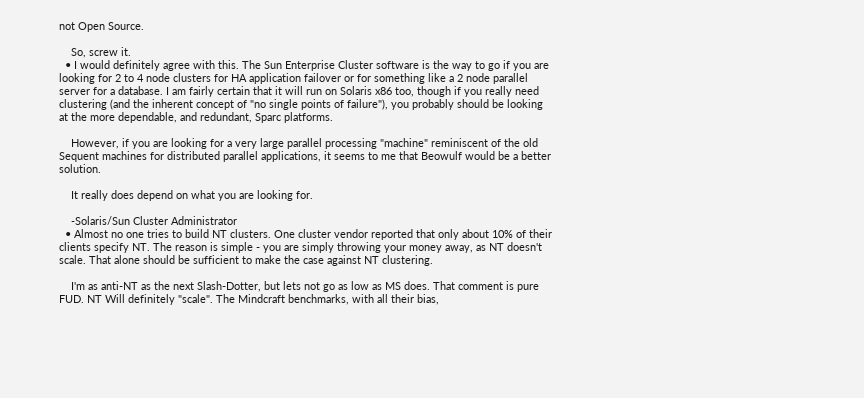not Open Source.

    So, screw it.
  • I would definitely agree with this. The Sun Enterprise Cluster software is the way to go if you are looking for 2 to 4 node clusters for HA application failover or for something like a 2 node parallel server for a database. I am fairly certain that it will run on Solaris x86 too, though if you really need clustering (and the inherent concept of "no single points of failure"), you probably should be looking at the more dependable, and redundant, Sparc platforms.

    However, if you are looking for a very large parallel processing "machine" reminiscent of the old Sequent machines for distributed parallel applications, it seems to me that Beowulf would be a better solution.

    It really does depend on what you are looking for.

    -Solaris/Sun Cluster Administrator
  • Almost no one tries to build NT clusters. One cluster vendor reported that only about 10% of their clients specify NT. The reason is simple - you are simply throwing your money away, as NT doesn't scale. That alone should be sufficient to make the case against NT clustering.

    I'm as anti-NT as the next Slash-Dotter, but lets not go as low as MS does. That comment is pure FUD. NT Will definitely "scale". The Mindcraft benchmarks, with all their bias,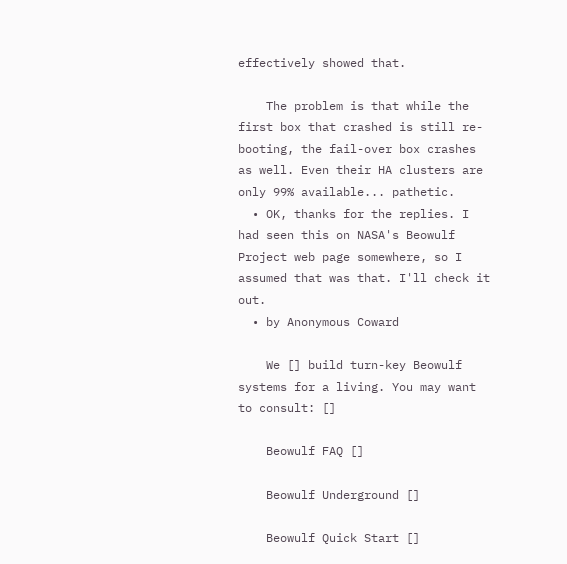effectively showed that.

    The problem is that while the first box that crashed is still re-booting, the fail-over box crashes as well. Even their HA clusters are only 99% available... pathetic.
  • OK, thanks for the replies. I had seen this on NASA's Beowulf Project web page somewhere, so I assumed that was that. I'll check it out.
  • by Anonymous Coward

    We [] build turn-key Beowulf systems for a living. You may want to consult: []

    Beowulf FAQ []

    Beowulf Underground []

    Beowulf Quick Start []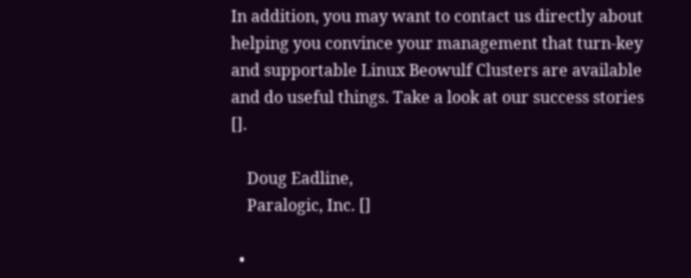In addition, you may want to contact us directly about helping you convince your management that turn-key and supportable Linux Beowulf Clusters are available and do useful things. Take a look at our success stories [].

    Doug Eadline,
    Paralogic, Inc. []

  •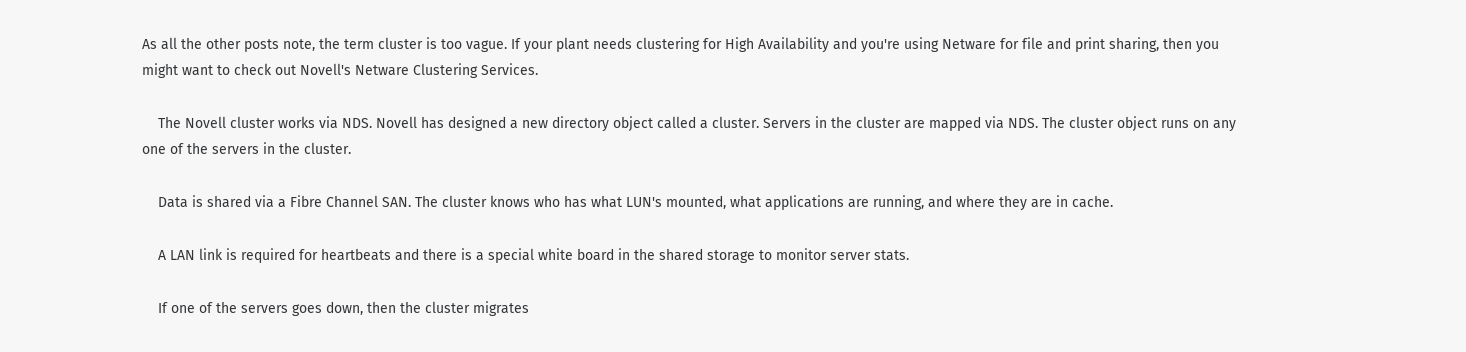As all the other posts note, the term cluster is too vague. If your plant needs clustering for High Availability and you're using Netware for file and print sharing, then you might want to check out Novell's Netware Clustering Services.

    The Novell cluster works via NDS. Novell has designed a new directory object called a cluster. Servers in the cluster are mapped via NDS. The cluster object runs on any one of the servers in the cluster.

    Data is shared via a Fibre Channel SAN. The cluster knows who has what LUN's mounted, what applications are running, and where they are in cache.

    A LAN link is required for heartbeats and there is a special white board in the shared storage to monitor server stats.

    If one of the servers goes down, then the cluster migrates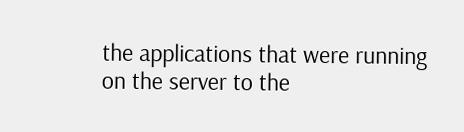the applications that were running on the server to the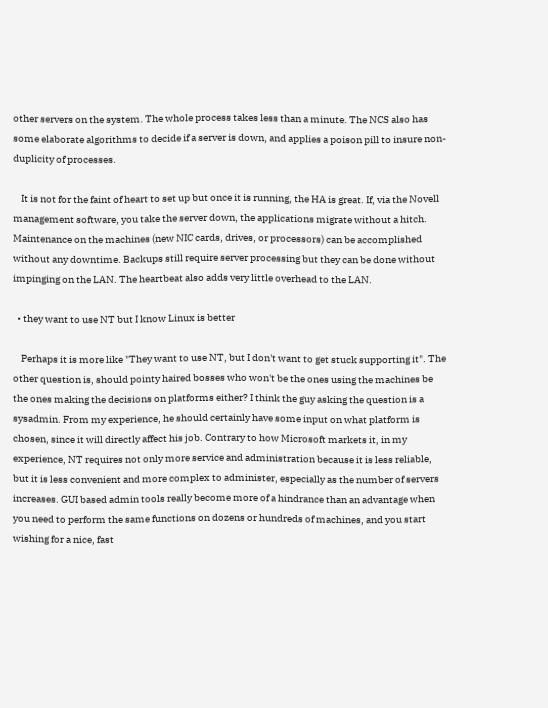other servers on the system. The whole process takes less than a minute. The NCS also has some elaborate algorithms to decide if a server is down, and applies a poison pill to insure non-duplicity of processes.

    It is not for the faint of heart to set up but once it is running, the HA is great. If, via the Novell management software, you take the server down, the applications migrate without a hitch. Maintenance on the machines (new NIC cards, drives, or processors) can be accomplished without any downtime. Backups still require server processing but they can be done without impinging on the LAN. The heartbeat also adds very little overhead to the LAN.

  • they want to use NT but I know Linux is better

    Perhaps it is more like "They want to use NT, but I don't want to get stuck supporting it". The other question is, should pointy haired bosses who won't be the ones using the machines be the ones making the decisions on platforms either? I think the guy asking the question is a sysadmin. From my experience, he should certainly have some input on what platform is chosen, since it will directly affect his job. Contrary to how Microsoft markets it, in my experience, NT requires not only more service and administration because it is less reliable, but it is less convenient and more complex to administer, especially as the number of servers increases. GUI based admin tools really become more of a hindrance than an advantage when you need to perform the same functions on dozens or hundreds of machines, and you start wishing for a nice, fast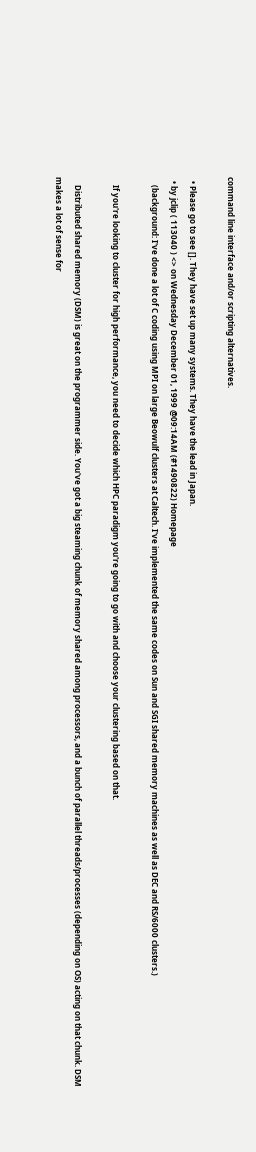command line interface and/or scripting alternatives.

  • Please go to see []. They have set up many systems. They have the lead in Japan.
  • by jclip ( 113040 ) <> on Wednesday December 01, 1999 @09:14AM (#1490822) Homepage
    (background: I've done a lot of C coding using MPI on large Beowulf clusters at Caltech. I've implemented the same codes on Sun and SGI shared memory machines as well as DEC and RS/6000 clusters.)

    If you're looking to cluster for high performance, you need to decide which HPC paradigm you're going to go with and choose your clustering based on that.

    Distributed shared memory (DSM) is great on the programmer side. You've got a big steaming chunk of memory shared among processors, and a bunch of parallel threads/processes (depending on OS) acting on that chunk. DSM makes a lot of sense for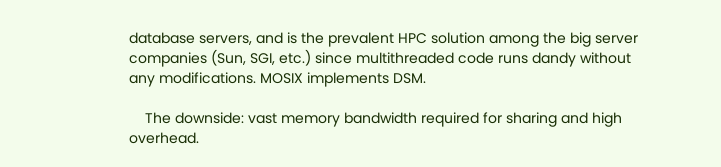database servers, and is the prevalent HPC solution among the big server companies (Sun, SGI, etc.) since multithreaded code runs dandy without any modifications. MOSIX implements DSM.

    The downside: vast memory bandwidth required for sharing and high overhead.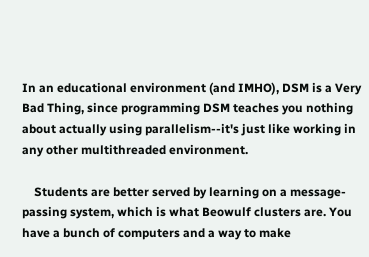In an educational environment (and IMHO), DSM is a Very Bad Thing, since programming DSM teaches you nothing about actually using parallelism--it's just like working in any other multithreaded environment.

    Students are better served by learning on a message-passing system, which is what Beowulf clusters are. You have a bunch of computers and a way to make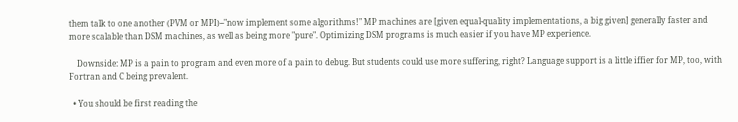them talk to one another (PVM or MPI)--"now implement some algorithms!" MP machines are [given equal-quality implementations, a big given] generally faster and more scalable than DSM machines, as well as being more "pure". Optimizing DSM programs is much easier if you have MP experience.

    Downside: MP is a pain to program and even more of a pain to debug. But students could use more suffering, right? Language support is a little iffier for MP, too, with Fortran and C being prevalent.

  • You should be first reading the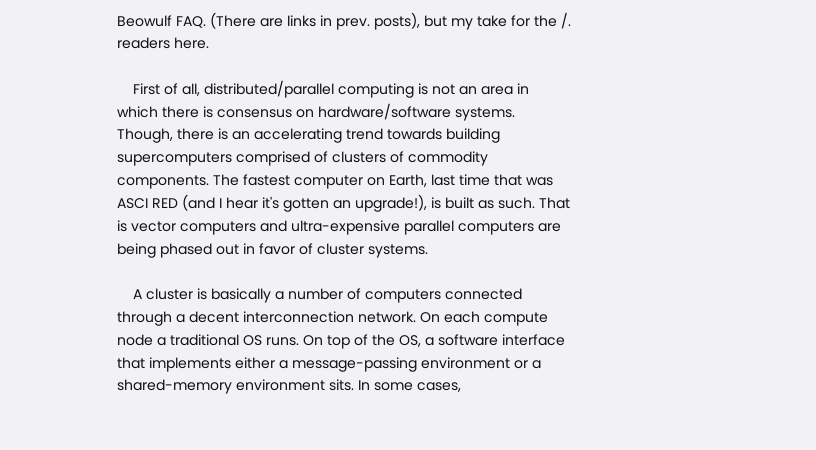Beowulf FAQ. (There are links in prev. posts), but my take for the /. readers here.

    First of all, distributed/parallel computing is not an area in which there is consensus on hardware/software systems. Though, there is an accelerating trend towards building supercomputers comprised of clusters of commodity components. The fastest computer on Earth, last time that was ASCI RED (and I hear it's gotten an upgrade!), is built as such. That is vector computers and ultra-expensive parallel computers are being phased out in favor of cluster systems.

    A cluster is basically a number of computers connected through a decent interconnection network. On each compute node a traditional OS runs. On top of the OS, a software interface that implements either a message-passing environment or a shared-memory environment sits. In some cases,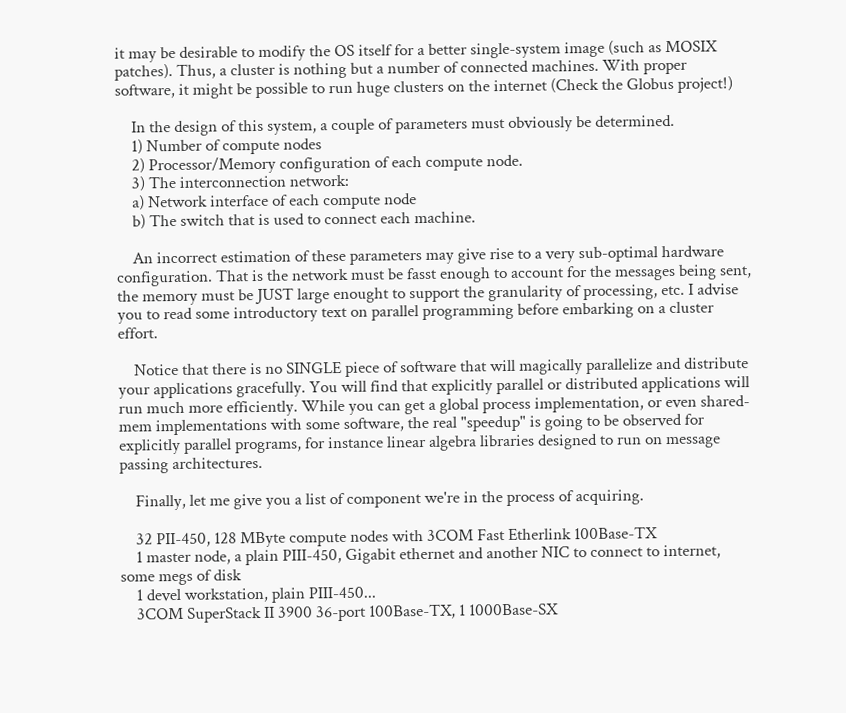it may be desirable to modify the OS itself for a better single-system image (such as MOSIX patches). Thus, a cluster is nothing but a number of connected machines. With proper software, it might be possible to run huge clusters on the internet (Check the Globus project!)

    In the design of this system, a couple of parameters must obviously be determined.
    1) Number of compute nodes
    2) Processor/Memory configuration of each compute node.
    3) The interconnection network:
    a) Network interface of each compute node
    b) The switch that is used to connect each machine.

    An incorrect estimation of these parameters may give rise to a very sub-optimal hardware configuration. That is the network must be fasst enough to account for the messages being sent, the memory must be JUST large enought to support the granularity of processing, etc. I advise you to read some introductory text on parallel programming before embarking on a cluster effort.

    Notice that there is no SINGLE piece of software that will magically parallelize and distribute your applications gracefully. You will find that explicitly parallel or distributed applications will run much more efficiently. While you can get a global process implementation, or even shared-mem implementations with some software, the real "speedup" is going to be observed for explicitly parallel programs, for instance linear algebra libraries designed to run on message passing architectures.

    Finally, let me give you a list of component we're in the process of acquiring.

    32 PII-450, 128 MByte compute nodes with 3COM Fast Etherlink 100Base-TX
    1 master node, a plain PIII-450, Gigabit ethernet and another NIC to connect to internet, some megs of disk
    1 devel workstation, plain PIII-450...
    3COM SuperStack II 3900 36-port 100Base-TX, 1 1000Base-SX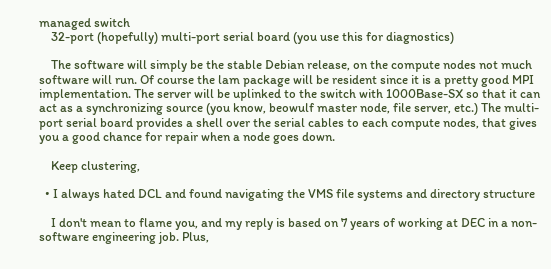managed switch
    32-port (hopefully) multi-port serial board (you use this for diagnostics)

    The software will simply be the stable Debian release, on the compute nodes not much software will run. Of course the lam package will be resident since it is a pretty good MPI implementation. The server will be uplinked to the switch with 1000Base-SX so that it can act as a synchronizing source (you know, beowulf master node, file server, etc.) The multi-port serial board provides a shell over the serial cables to each compute nodes, that gives you a good chance for repair when a node goes down.

    Keep clustering,

  • I always hated DCL and found navigating the VMS file systems and directory structure

    I don't mean to flame you, and my reply is based on 7 years of working at DEC in a non-software engineering job. Plus,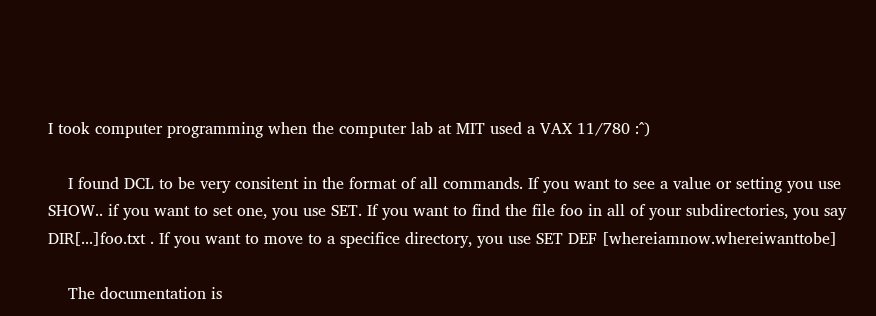I took computer programming when the computer lab at MIT used a VAX 11/780 :^)

    I found DCL to be very consitent in the format of all commands. If you want to see a value or setting you use SHOW.. if you want to set one, you use SET. If you want to find the file foo in all of your subdirectories, you say DIR[...]foo.txt . If you want to move to a specifice directory, you use SET DEF [whereiamnow.whereiwanttobe]

    The documentation is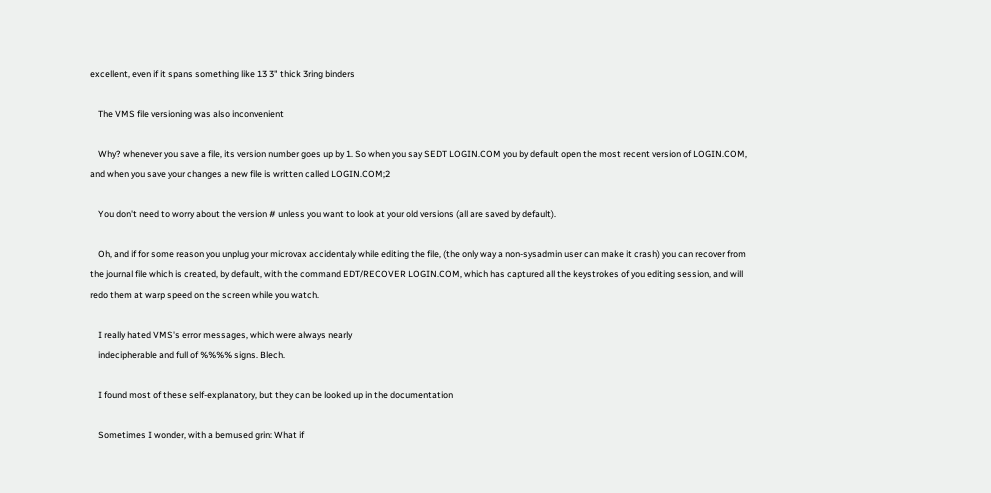excellent, even if it spans something like 13 3" thick 3ring binders

    The VMS file versioning was also inconvenient

    Why? whenever you save a file, its version number goes up by 1. So when you say SEDT LOGIN.COM you by default open the most recent version of LOGIN.COM, and when you save your changes a new file is written called LOGIN.COM;2

    You don't need to worry about the version # unless you want to look at your old versions (all are saved by default).

    Oh, and if for some reason you unplug your microvax accidentaly while editing the file, (the only way a non-sysadmin user can make it crash) you can recover from the journal file which is created, by default, with the command EDT/RECOVER LOGIN.COM, which has captured all the keystrokes of you editing session, and will redo them at warp speed on the screen while you watch.

    I really hated VMS's error messages, which were always nearly
    indecipherable and full of %%%% signs. Blech.

    I found most of these self-explanatory, but they can be looked up in the documentation

    Sometimes I wonder, with a bemused grin: What if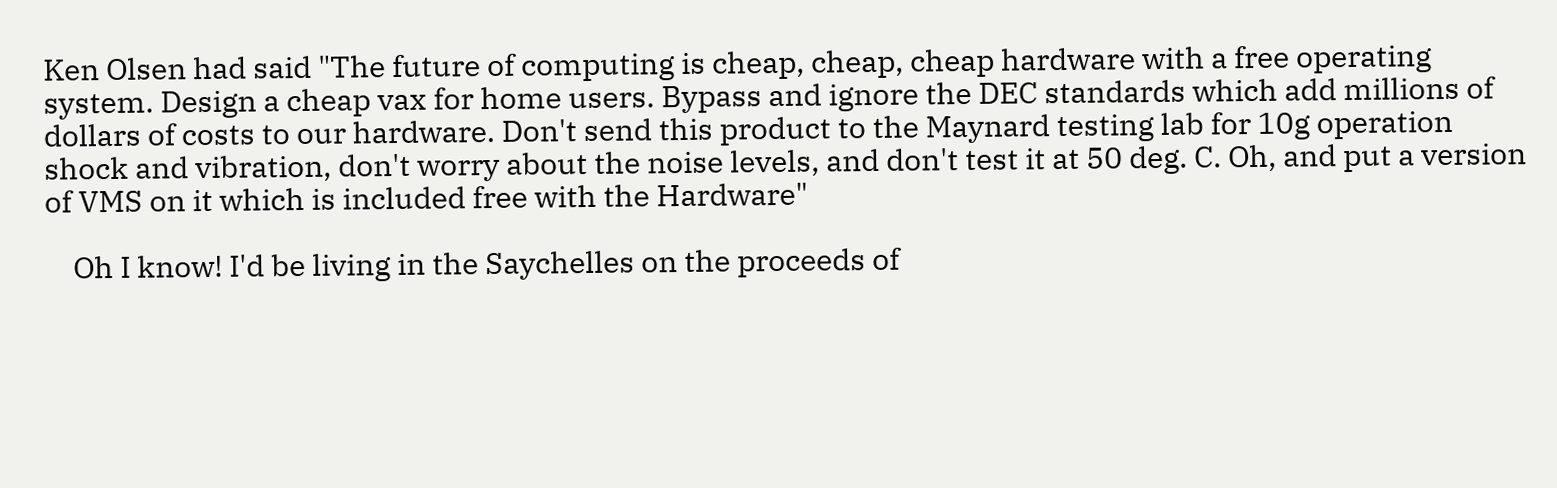Ken Olsen had said "The future of computing is cheap, cheap, cheap hardware with a free operating system. Design a cheap vax for home users. Bypass and ignore the DEC standards which add millions of dollars of costs to our hardware. Don't send this product to the Maynard testing lab for 10g operation shock and vibration, don't worry about the noise levels, and don't test it at 50 deg. C. Oh, and put a version of VMS on it which is included free with the Hardware"

    Oh I know! I'd be living in the Saychelles on the proceeds of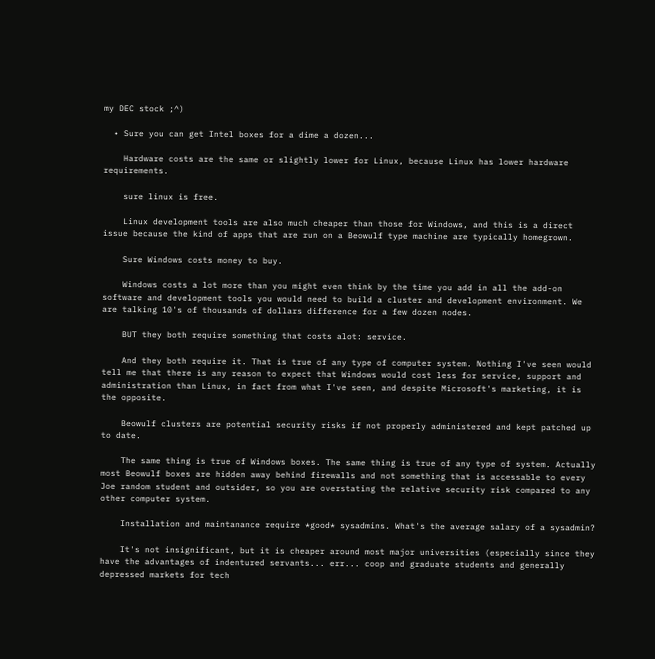my DEC stock ;^)

  • Sure you can get Intel boxes for a dime a dozen...

    Hardware costs are the same or slightly lower for Linux, because Linux has lower hardware requirements.

    sure linux is free.

    Linux development tools are also much cheaper than those for Windows, and this is a direct issue because the kind of apps that are run on a Beowulf type machine are typically homegrown.

    Sure Windows costs money to buy.

    Windows costs a lot more than you might even think by the time you add in all the add-on software and development tools you would need to build a cluster and development environment. We are talking 10's of thousands of dollars difference for a few dozen nodes.

    BUT they both require something that costs alot: service.

    And they both require it. That is true of any type of computer system. Nothing I've seen would tell me that there is any reason to expect that Windows would cost less for service, support and administration than Linux, in fact from what I've seen, and despite Microsoft's marketing, it is the opposite.

    Beowulf clusters are potential security risks if not properly administered and kept patched up to date.

    The same thing is true of Windows boxes. The same thing is true of any type of system. Actually most Beowulf boxes are hidden away behind firewalls and not something that is accessable to every Joe random student and outsider, so you are overstating the relative security risk compared to any other computer system.

    Installation and maintanance require *good* sysadmins. What's the average salary of a sysadmin?

    It's not insignificant, but it is cheaper around most major universities (especially since they have the advantages of indentured servants... err... coop and graduate students and generally depressed markets for tech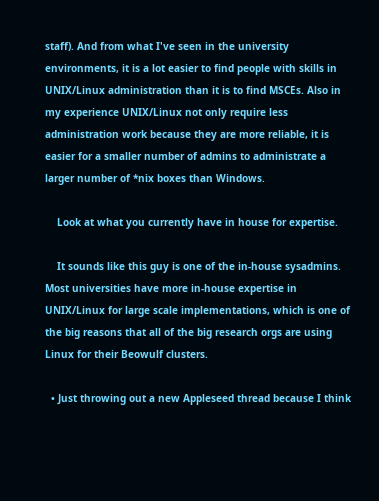staff). And from what I've seen in the university environments, it is a lot easier to find people with skills in UNIX/Linux administration than it is to find MSCEs. Also in my experience UNIX/Linux not only require less administration work because they are more reliable, it is easier for a smaller number of admins to administrate a larger number of *nix boxes than Windows.

    Look at what you currently have in house for expertise.

    It sounds like this guy is one of the in-house sysadmins. Most universities have more in-house expertise in UNIX/Linux for large scale implementations, which is one of the big reasons that all of the big research orgs are using Linux for their Beowulf clusters.

  • Just throwing out a new Appleseed thread because I think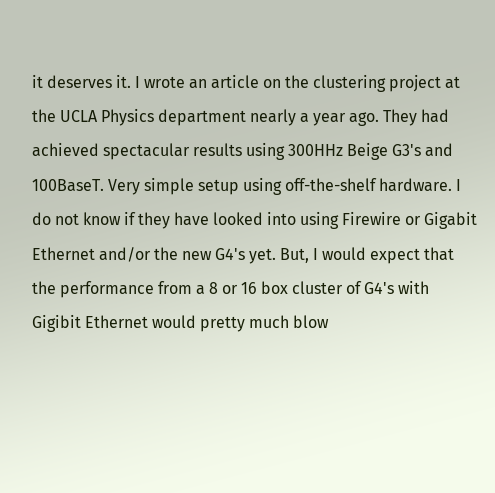it deserves it. I wrote an article on the clustering project at the UCLA Physics department nearly a year ago. They had achieved spectacular results using 300HHz Beige G3's and 100BaseT. Very simple setup using off-the-shelf hardware. I do not know if they have looked into using Firewire or Gigabit Ethernet and/or the new G4's yet. But, I would expect that the performance from a 8 or 16 box cluster of G4's with Gigibit Ethernet would pretty much blow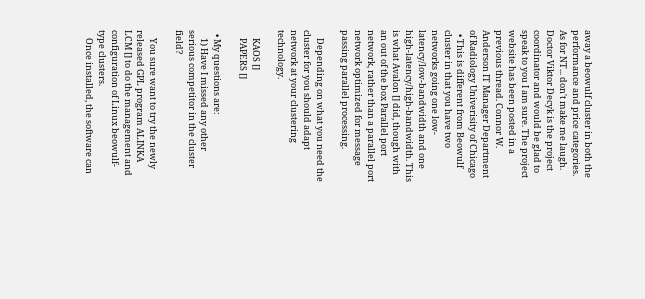away a beowulf cluster in both the performance and price categories. As for NT... don't make me laugh. Doctor Viktor Decyk is the project coordinator and would be glad to speak to you I am sure. The project website has been posted in a previous thread. Connor W. Anderson IT Manager Department of Radiology Univerisity of Chicago
  • This is different from Beowulf cluster in that you have two networks going one low-latency/low-bandwidth and one high-latency/high-bandwidth. This is what Avalon [] did, though with an out of the box Parallel port network, rather than a parallel port network optimized for message passing parallel processing.

    Depending on what you need the cluster for you should adapt network at your clustering technology.

    KAOS []
    PAPERS []

  • My questions are:
    1) Have I missed any other serious competitor in the cluster field?

    You sure want to try the newly released GPL program ALINKA LCM [] to do the management and configuration of Linux beowulf-type clusters.
    Once installed, the software can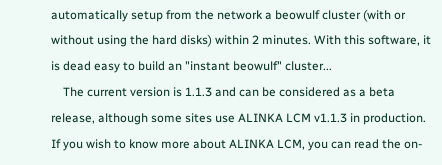automatically setup from the network a beowulf cluster (with or without using the hard disks) within 2 minutes. With this software, it is dead easy to build an "instant beowulf" cluster...
    The current version is 1.1.3 and can be considered as a beta release, although some sites use ALINKA LCM v1.1.3 in production. If you wish to know more about ALINKA LCM, you can read the on-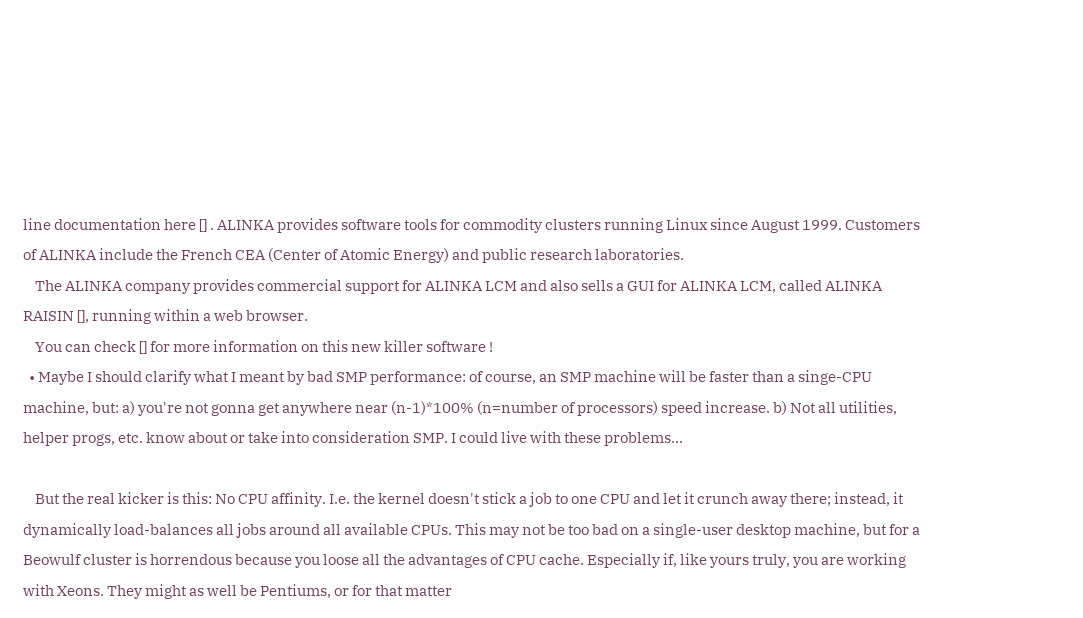line documentation here [] . ALINKA provides software tools for commodity clusters running Linux since August 1999. Customers of ALINKA include the French CEA (Center of Atomic Energy) and public research laboratories.
    The ALINKA company provides commercial support for ALINKA LCM and also sells a GUI for ALINKA LCM, called ALINKA RAISIN [], running within a web browser.
    You can check [] for more information on this new killer software !
  • Maybe I should clarify what I meant by bad SMP performance: of course, an SMP machine will be faster than a singe-CPU machine, but: a) you're not gonna get anywhere near (n-1)*100% (n=number of processors) speed increase. b) Not all utilities, helper progs, etc. know about or take into consideration SMP. I could live with these problems...

    But the real kicker is this: No CPU affinity. I.e. the kernel doesn't stick a job to one CPU and let it crunch away there; instead, it dynamically load-balances all jobs around all available CPUs. This may not be too bad on a single-user desktop machine, but for a Beowulf cluster is horrendous because you loose all the advantages of CPU cache. Especially if, like yours truly, you are working with Xeons. They might as well be Pentiums, or for that matter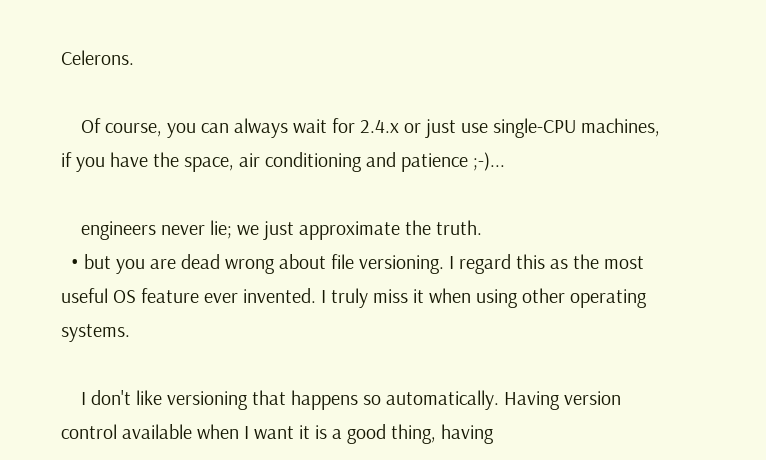Celerons.

    Of course, you can always wait for 2.4.x or just use single-CPU machines, if you have the space, air conditioning and patience ;-)...

    engineers never lie; we just approximate the truth.
  • but you are dead wrong about file versioning. I regard this as the most useful OS feature ever invented. I truly miss it when using other operating systems.

    I don't like versioning that happens so automatically. Having version control available when I want it is a good thing, having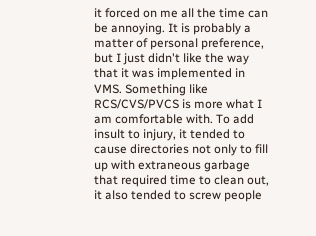it forced on me all the time can be annoying. It is probably a matter of personal preference, but I just didn't like the way that it was implemented in VMS. Something like RCS/CVS/PVCS is more what I am comfortable with. To add insult to injury, it tended to cause directories not only to fill up with extraneous garbage that required time to clean out, it also tended to screw people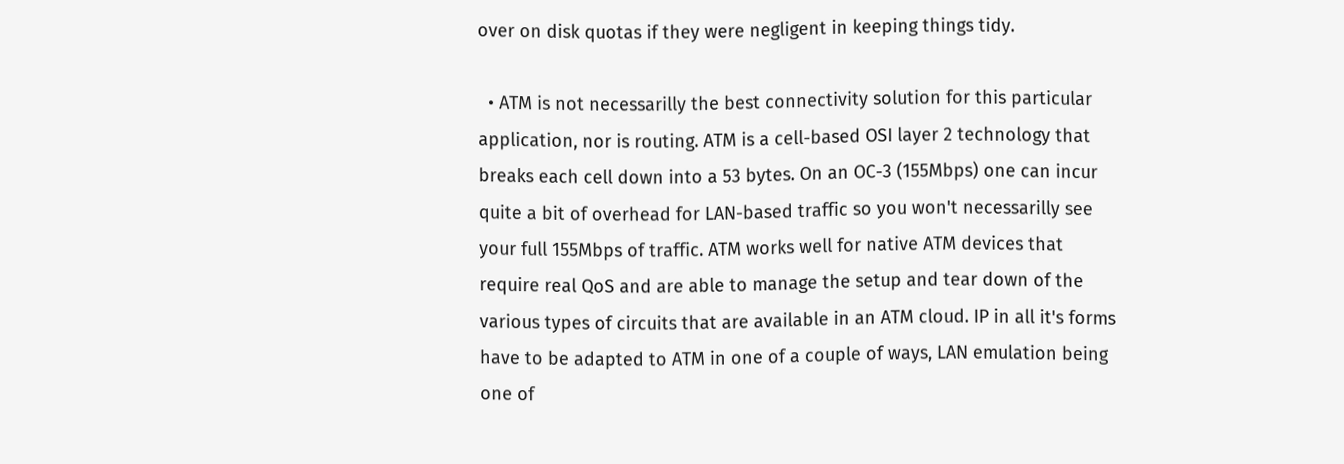over on disk quotas if they were negligent in keeping things tidy.

  • ATM is not necessarilly the best connectivity solution for this particular application, nor is routing. ATM is a cell-based OSI layer 2 technology that breaks each cell down into a 53 bytes. On an OC-3 (155Mbps) one can incur quite a bit of overhead for LAN-based traffic so you won't necessarilly see your full 155Mbps of traffic. ATM works well for native ATM devices that require real QoS and are able to manage the setup and tear down of the various types of circuits that are available in an ATM cloud. IP in all it's forms have to be adapted to ATM in one of a couple of ways, LAN emulation being one of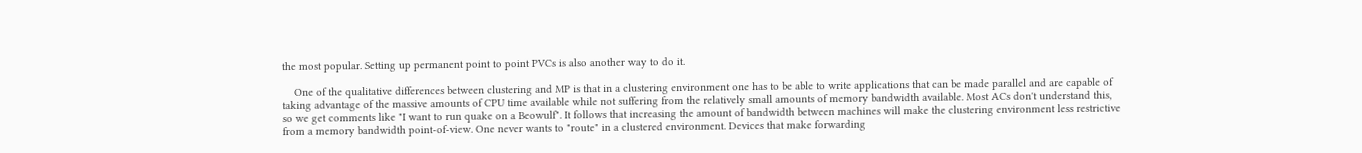the most popular. Setting up permanent point to point PVCs is also another way to do it.

    One of the qualitative differences between clustering and MP is that in a clustering environment one has to be able to write applications that can be made parallel and are capable of taking advantage of the massive amounts of CPU time available while not suffering from the relatively small amounts of memory bandwidth available. Most ACs don't understand this, so we get comments like "I want to run quake on a Beowulf". It follows that increasing the amount of bandwidth between machines will make the clustering environment less restrictive from a memory bandwidth point-of-view. One never wants to "route" in a clustered environment. Devices that make forwarding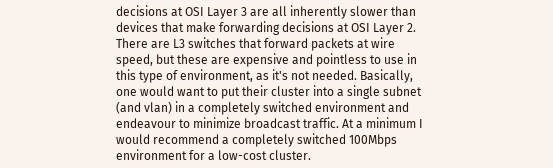decisions at OSI Layer 3 are all inherently slower than devices that make forwarding decisions at OSI Layer 2. There are L3 switches that forward packets at wire speed, but these are expensive and pointless to use in this type of environment, as it's not needed. Basically, one would want to put their cluster into a single subnet (and vlan) in a completely switched environment and endeavour to minimize broadcast traffic. At a minimum I would recommend a completely switched 100Mbps environment for a low-cost cluster.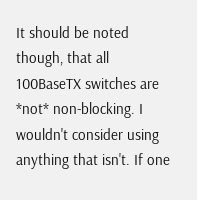It should be noted though, that all 100BaseTX switches are *not* non-blocking. I wouldn't consider using anything that isn't. If one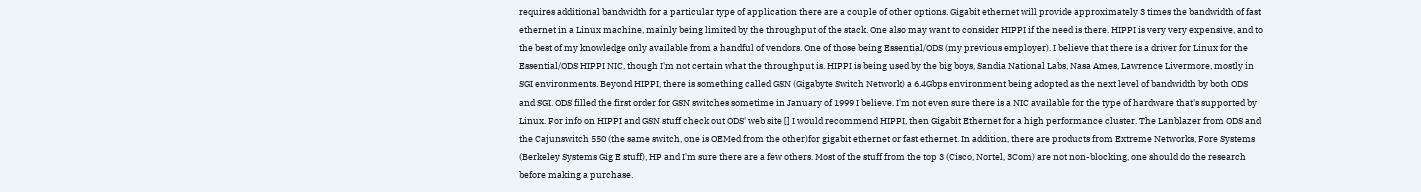requires additional bandwidth for a particular type of application there are a couple of other options. Gigabit ethernet will provide approximately 3 times the bandwidth of fast ethernet in a Linux machine, mainly being limited by the throughput of the stack. One also may want to consider HIPPI if the need is there. HIPPI is very very expensive, and to the best of my knowledge only available from a handful of vendors. One of those being Essential/ODS (my previous employer). I believe that there is a driver for Linux for the Essential/ODS HIPPI NIC, though I'm not certain what the throughput is. HIPPI is being used by the big boys, Sandia National Labs, Nasa Ames, Lawrence Livermore, mostly in SGI environments. Beyond HIPPI, there is something called GSN (Gigabyte Switch Network) a 6.4Gbps environment being adopted as the next level of bandwidth by both ODS and SGI. ODS filled the first order for GSN switches sometime in January of 1999 I believe. I'm not even sure there is a NIC available for the type of hardware that's supported by Linux. For info on HIPPI and GSN stuff check out ODS' web site [] I would recommend HIPPI, then Gigabit Ethernet for a high performance cluster. The Lanblazer from ODS and the Cajunswitch 550 (the same switch, one is OEMed from the other)for gigabit ethernet or fast ethernet. In addition, there are products from Extreme Networks, Fore Systems (Berkeley Systems Gig E stuff), HP and I'm sure there are a few others. Most of the stuff from the top 3 (Cisco, Nortel, 3Com) are not non-blocking, one should do the research before making a purchase.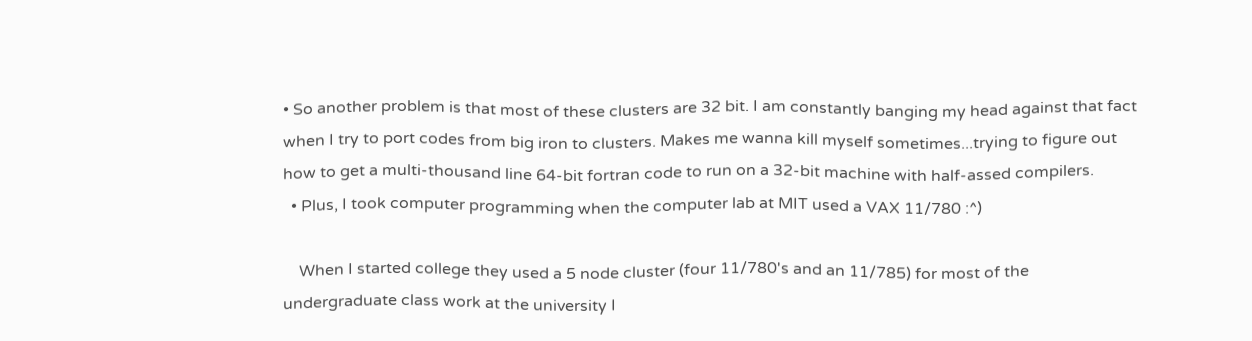• So another problem is that most of these clusters are 32 bit. I am constantly banging my head against that fact when I try to port codes from big iron to clusters. Makes me wanna kill myself sometimes...trying to figure out how to get a multi-thousand line 64-bit fortran code to run on a 32-bit machine with half-assed compilers.
  • Plus, I took computer programming when the computer lab at MIT used a VAX 11/780 :^)

    When I started college they used a 5 node cluster (four 11/780's and an 11/785) for most of the undergraduate class work at the university I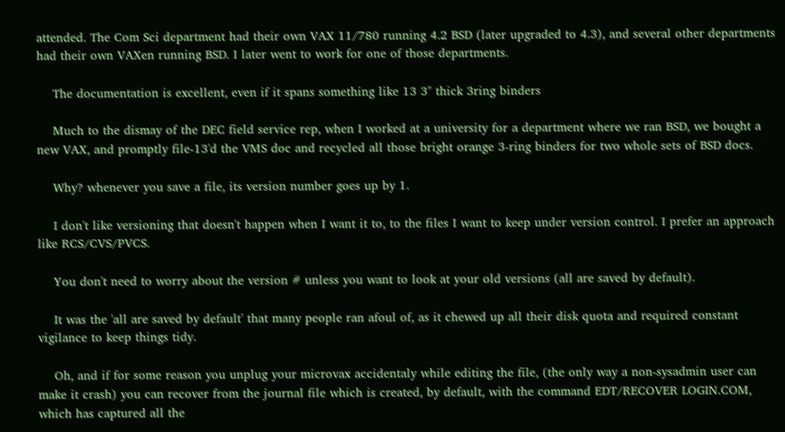attended. The Com Sci department had their own VAX 11/780 running 4.2 BSD (later upgraded to 4.3), and several other departments had their own VAXen running BSD. I later went to work for one of those departments.

    The documentation is excellent, even if it spans something like 13 3" thick 3ring binders

    Much to the dismay of the DEC field service rep, when I worked at a university for a department where we ran BSD, we bought a new VAX, and promptly file-13'd the VMS doc and recycled all those bright orange 3-ring binders for two whole sets of BSD docs.

    Why? whenever you save a file, its version number goes up by 1.

    I don't like versioning that doesn't happen when I want it to, to the files I want to keep under version control. I prefer an approach like RCS/CVS/PVCS.

    You don't need to worry about the version # unless you want to look at your old versions (all are saved by default).

    It was the 'all are saved by default' that many people ran afoul of, as it chewed up all their disk quota and required constant vigilance to keep things tidy.

    Oh, and if for some reason you unplug your microvax accidentaly while editing the file, (the only way a non-sysadmin user can make it crash) you can recover from the journal file which is created, by default, with the command EDT/RECOVER LOGIN.COM, which has captured all the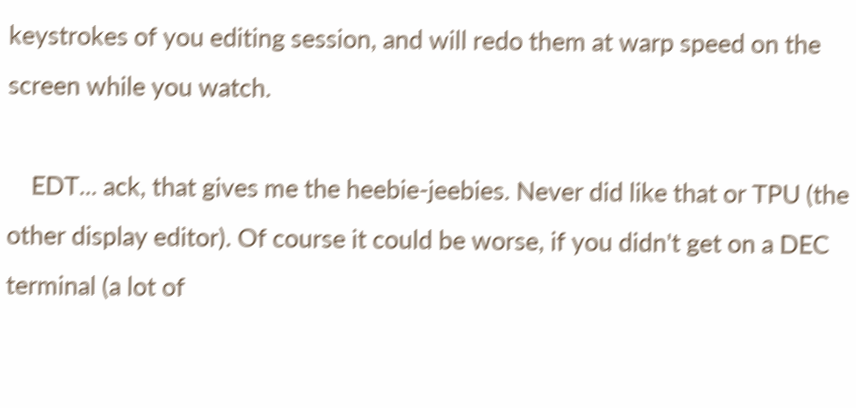keystrokes of you editing session, and will redo them at warp speed on the screen while you watch.

    EDT... ack, that gives me the heebie-jeebies. Never did like that or TPU (the other display editor). Of course it could be worse, if you didn't get on a DEC terminal (a lot of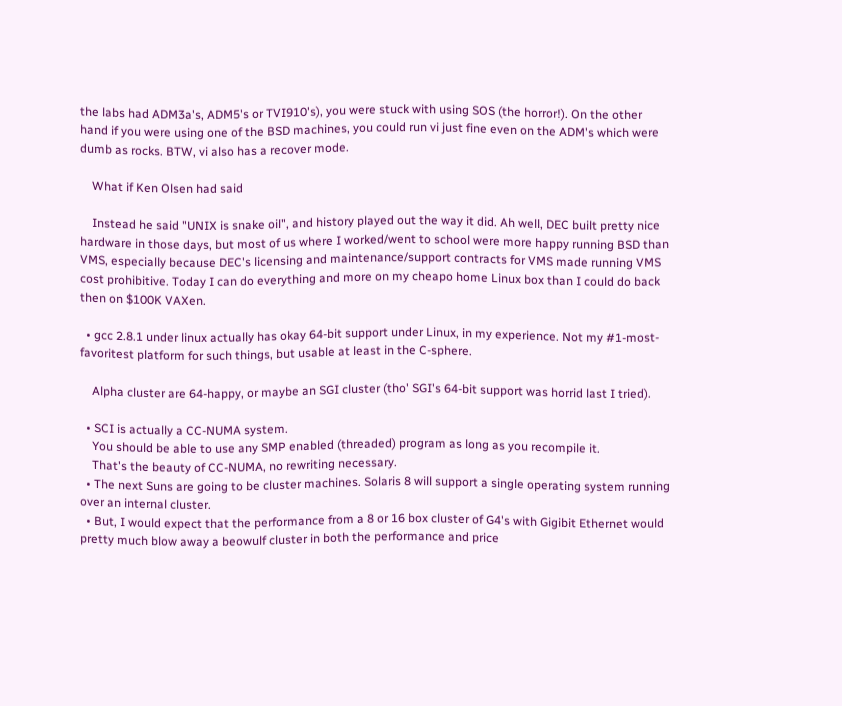the labs had ADM3a's, ADM5's or TVI910's), you were stuck with using SOS (the horror!). On the other hand if you were using one of the BSD machines, you could run vi just fine even on the ADM's which were dumb as rocks. BTW, vi also has a recover mode.

    What if Ken Olsen had said

    Instead he said "UNIX is snake oil", and history played out the way it did. Ah well, DEC built pretty nice hardware in those days, but most of us where I worked/went to school were more happy running BSD than VMS, especially because DEC's licensing and maintenance/support contracts for VMS made running VMS cost prohibitive. Today I can do everything and more on my cheapo home Linux box than I could do back then on $100K VAXen.

  • gcc 2.8.1 under linux actually has okay 64-bit support under Linux, in my experience. Not my #1-most-favoritest platform for such things, but usable at least in the C-sphere.

    Alpha cluster are 64-happy, or maybe an SGI cluster (tho' SGI's 64-bit support was horrid last I tried).

  • SCI is actually a CC-NUMA system.
    You should be able to use any SMP enabled (threaded) program as long as you recompile it.
    That's the beauty of CC-NUMA, no rewriting necessary.
  • The next Suns are going to be cluster machines. Solaris 8 will support a single operating system running over an internal cluster.
  • But, I would expect that the performance from a 8 or 16 box cluster of G4's with Gigibit Ethernet would pretty much blow away a beowulf cluster in both the performance and price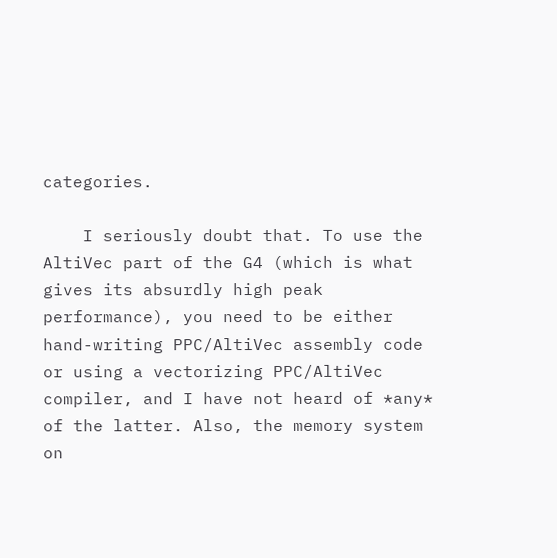categories.

    I seriously doubt that. To use the AltiVec part of the G4 (which is what gives its absurdly high peak performance), you need to be either hand-writing PPC/AltiVec assembly code or using a vectorizing PPC/AltiVec compiler, and I have not heard of *any* of the latter. Also, the memory system on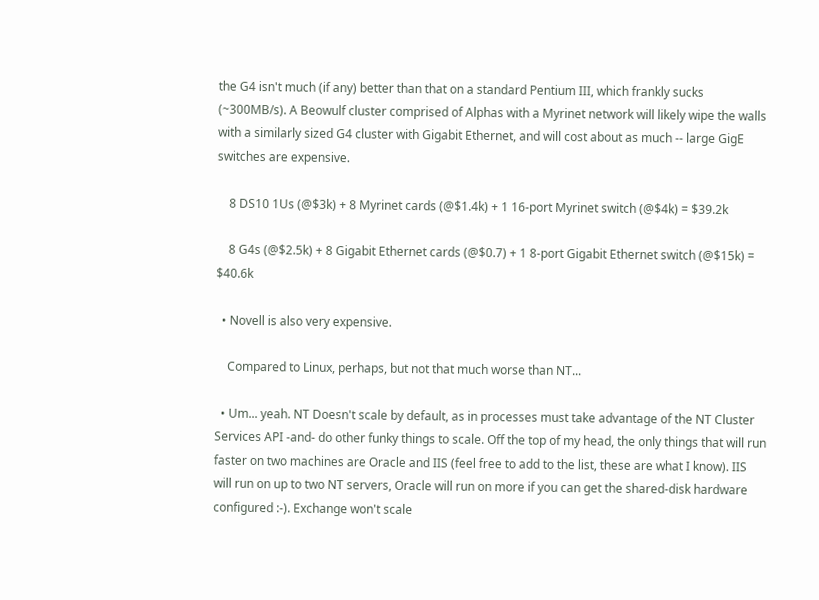the G4 isn't much (if any) better than that on a standard Pentium III, which frankly sucks (~300MB/s). A Beowulf cluster comprised of Alphas with a Myrinet network will likely wipe the walls with a similarly sized G4 cluster with Gigabit Ethernet, and will cost about as much -- large GigE switches are expensive.

    8 DS10 1Us (@$3k) + 8 Myrinet cards (@$1.4k) + 1 16-port Myrinet switch (@$4k) = $39.2k

    8 G4s (@$2.5k) + 8 Gigabit Ethernet cards (@$0.7) + 1 8-port Gigabit Ethernet switch (@$15k) = $40.6k

  • Novell is also very expensive.

    Compared to Linux, perhaps, but not that much worse than NT...

  • Um... yeah. NT Doesn't scale by default, as in processes must take advantage of the NT Cluster Services API -and- do other funky things to scale. Off the top of my head, the only things that will run faster on two machines are Oracle and IIS (feel free to add to the list, these are what I know). IIS will run on up to two NT servers, Oracle will run on more if you can get the shared-disk hardware configured :-). Exchange won't scale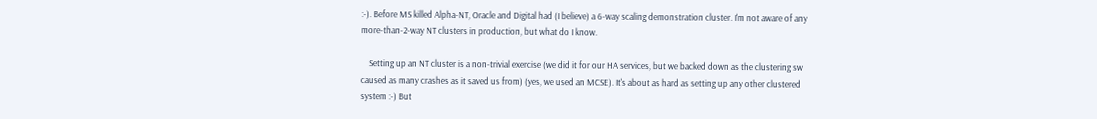:-). Before MS killed Alpha-NT, Oracle and Digital had (I believe) a 6-way scaling demonstration cluster. I'm not aware of any more-than-2-way NT clusters in production, but what do I know.

    Setting up an NT cluster is a non-trivial exercise (we did it for our HA services, but we backed down as the clustering sw caused as many crashes as it saved us from) (yes, we used an MCSE). It's about as hard as setting up any other clustered system :-) But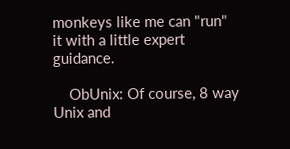monkeys like me can "run" it with a little expert guidance.

    ObUnix: Of course, 8 way Unix and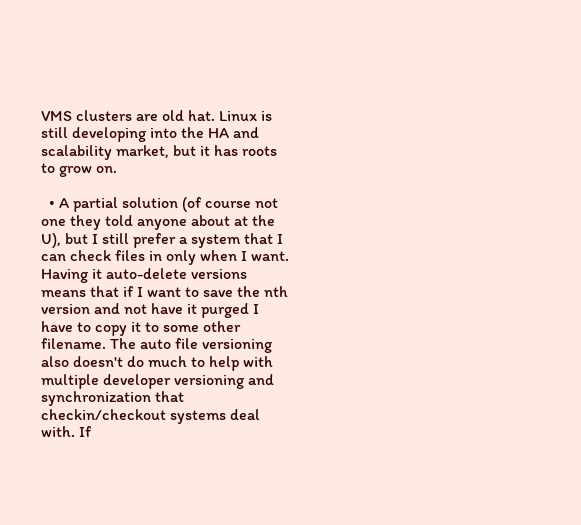VMS clusters are old hat. Linux is still developing into the HA and scalability market, but it has roots to grow on.

  • A partial solution (of course not one they told anyone about at the U), but I still prefer a system that I can check files in only when I want. Having it auto-delete versions means that if I want to save the nth version and not have it purged I have to copy it to some other filename. The auto file versioning also doesn't do much to help with multiple developer versioning and synchronization that checkin/checkout systems deal with. If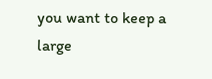you want to keep a large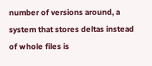number of versions around, a system that stores deltas instead of whole files is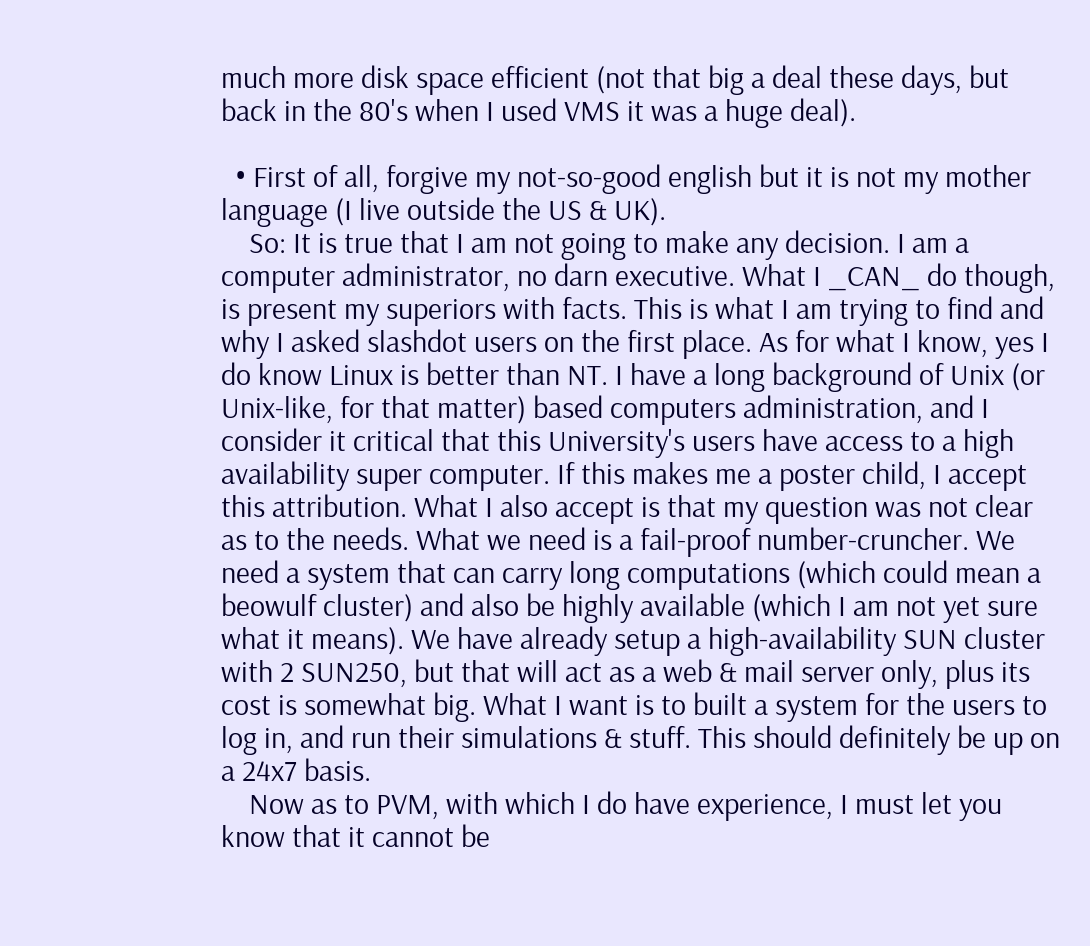much more disk space efficient (not that big a deal these days, but back in the 80's when I used VMS it was a huge deal).

  • First of all, forgive my not-so-good english but it is not my mother language (I live outside the US & UK).
    So: It is true that I am not going to make any decision. I am a computer administrator, no darn executive. What I _CAN_ do though, is present my superiors with facts. This is what I am trying to find and why I asked slashdot users on the first place. As for what I know, yes I do know Linux is better than NT. I have a long background of Unix (or Unix-like, for that matter) based computers administration, and I consider it critical that this University's users have access to a high availability super computer. If this makes me a poster child, I accept this attribution. What I also accept is that my question was not clear as to the needs. What we need is a fail-proof number-cruncher. We need a system that can carry long computations (which could mean a beowulf cluster) and also be highly available (which I am not yet sure what it means). We have already setup a high-availability SUN cluster with 2 SUN250, but that will act as a web & mail server only, plus its cost is somewhat big. What I want is to built a system for the users to log in, and run their simulations & stuff. This should definitely be up on a 24x7 basis.
    Now as to PVM, with which I do have experience, I must let you know that it cannot be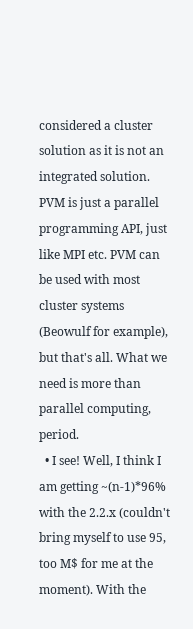considered a cluster solution as it is not an integrated solution. PVM is just a parallel programming API, just like MPI etc. PVM can be used with most cluster systems (Beowulf for example), but that's all. What we need is more than parallel computing, period.
  • I see! Well, I think I am getting ~(n-1)*96% with the 2.2.x (couldn't bring myself to use 95, too M$ for me at the moment). With the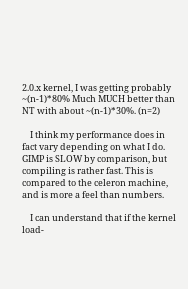2.0.x kernel, I was getting probably ~(n-1)*80% Much MUCH better than NT with about ~(n-1)*30%. (n=2)

    I think my performance does in fact vary depending on what I do. GIMP is SLOW by comparison, but compiling is rather fast. This is compared to the celeron machine, and is more a feel than numbers.

    I can understand that if the kernel load-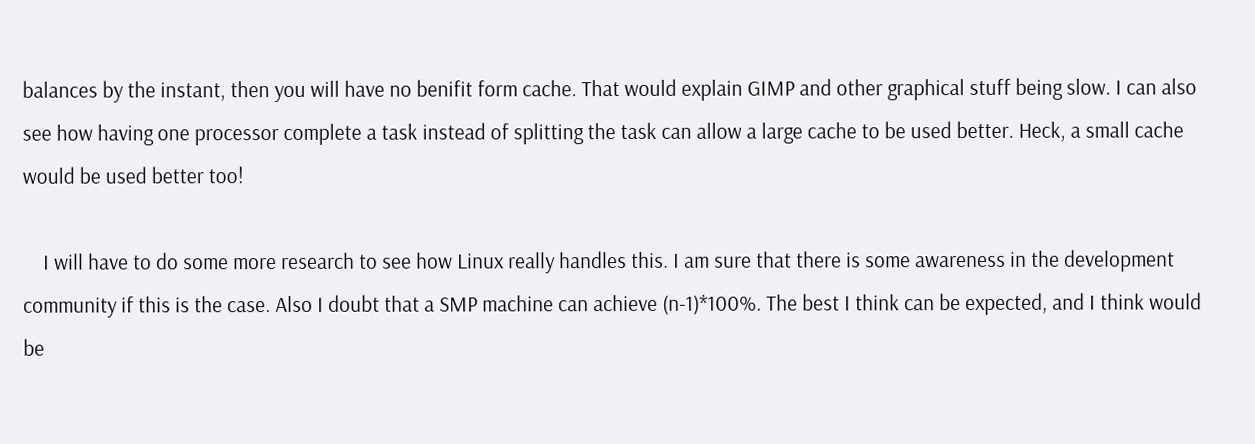balances by the instant, then you will have no benifit form cache. That would explain GIMP and other graphical stuff being slow. I can also see how having one processor complete a task instead of splitting the task can allow a large cache to be used better. Heck, a small cache would be used better too!

    I will have to do some more research to see how Linux really handles this. I am sure that there is some awareness in the development community if this is the case. Also I doubt that a SMP machine can achieve (n-1)*100%. The best I think can be expected, and I think would be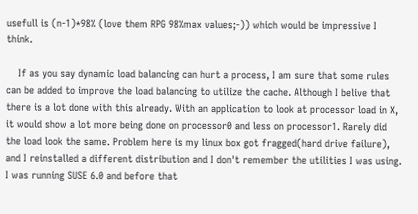usefull is (n-1)*98% (love them RPG 98%max values;-)) which would be impressive I think.

    If as you say dynamic load balancing can hurt a process, I am sure that some rules can be added to improve the load balancing to utilize the cache. Although I belive that there is a lot done with this already. With an application to look at processor load in X, it would show a lot more being done on processor0 and less on processor1. Rarely did the load look the same. Problem here is my linux box got fragged(hard drive failure), and I reinstalled a different distribution and I don't remember the utilities I was using. I was running SUSE 6.0 and before that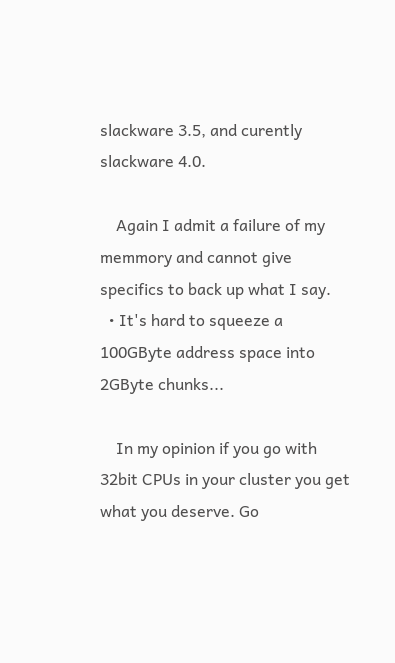slackware 3.5, and curently slackware 4.0.

    Again I admit a failure of my memmory and cannot give specifics to back up what I say.
  • It's hard to squeeze a 100GByte address space into 2GByte chunks...

    In my opinion if you go with 32bit CPUs in your cluster you get what you deserve. Go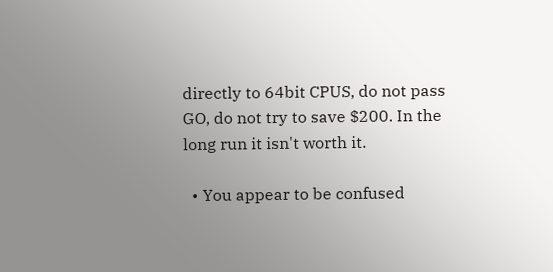directly to 64bit CPUS, do not pass GO, do not try to save $200. In the long run it isn't worth it.

  • You appear to be confused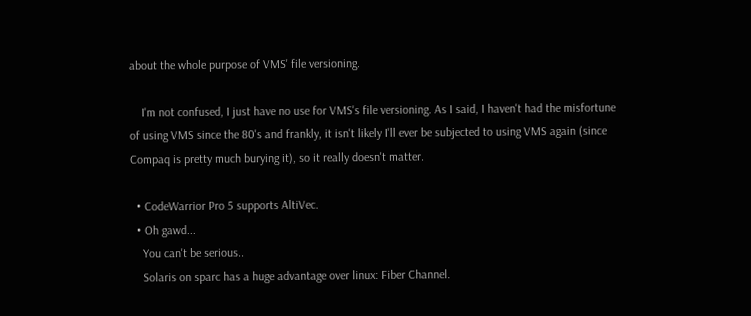about the whole purpose of VMS' file versioning.

    I'm not confused, I just have no use for VMS's file versioning. As I said, I haven't had the misfortune of using VMS since the 80's and frankly, it isn't likely I'll ever be subjected to using VMS again (since Compaq is pretty much burying it), so it really doesn't matter.

  • CodeWarrior Pro 5 supports AltiVec.
  • Oh gawd...
    You can't be serious..
    Solaris on sparc has a huge advantage over linux: Fiber Channel.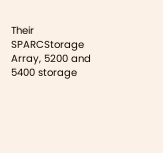Their SPARCStorage Array, 5200 and 5400 storage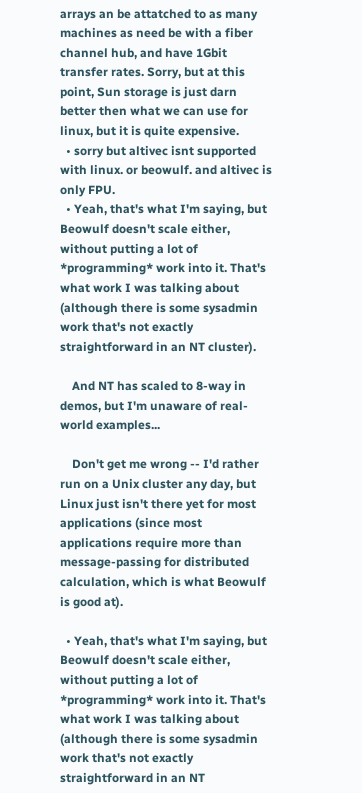arrays an be attatched to as many machines as need be with a fiber channel hub, and have 1Gbit transfer rates. Sorry, but at this point, Sun storage is just darn better then what we can use for linux, but it is quite expensive.
  • sorry but altivec isnt supported with linux. or beowulf. and altivec is only FPU.
  • Yeah, that's what I'm saying, but Beowulf doesn't scale either, without putting a lot of *programming* work into it. That's what work I was talking about (although there is some sysadmin work that's not exactly straightforward in an NT cluster).

    And NT has scaled to 8-way in demos, but I'm unaware of real-world examples...

    Don't get me wrong -- I'd rather run on a Unix cluster any day, but Linux just isn't there yet for most applications (since most applications require more than message-passing for distributed calculation, which is what Beowulf is good at).

  • Yeah, that's what I'm saying, but Beowulf doesn't scale either, without putting a lot of *programming* work into it. That's what work I was talking about (although there is some sysadmin work that's not exactly straightforward in an NT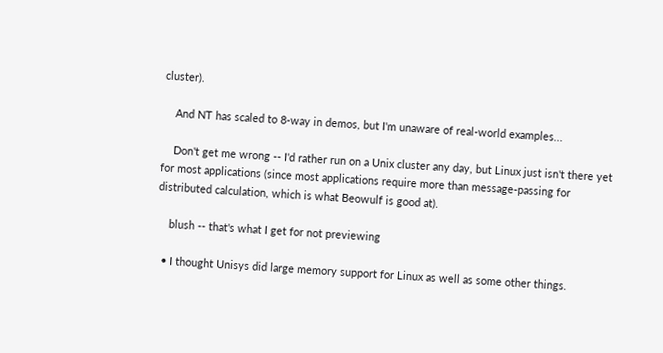cluster).

    And NT has scaled to 8-way in demos, but I'm unaware of real-world examples...

    Don't get me wrong -- I'd rather run on a Unix cluster any day, but Linux just isn't there yet for most applications (since most applications require more than message-passing for distributed calculation, which is what Beowulf is good at).

    blush -- that's what I get for not previewing

  • I thought Unisys did large memory support for Linux as well as some other things.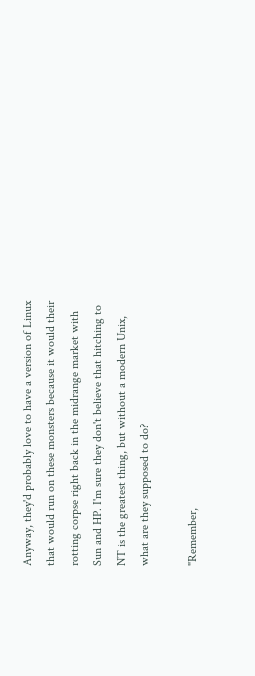Anyway, they'd probably love to have a version of Linux that would run on these monsters because it would their rotting corpse right back in the midrange market with Sun and HP. I'm sure they don't believe that hitching to NT is the greatest thing, but without a modern Unix, what are they supposed to do?

"Remember,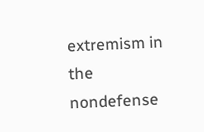extremism in the nondefense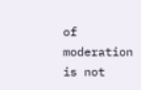of moderation is not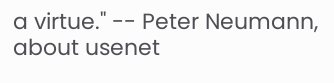a virtue." -- Peter Neumann, about usenet